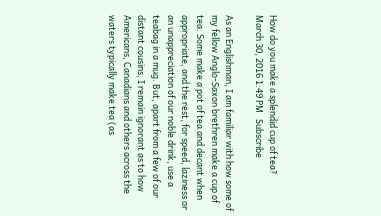How do you make a splendid cup of tea?
March 30, 2016 1:49 PM   Subscribe

As an Englishman, I am familiar with how some of my fellow Anglo-Saxon brethren make a cup of tea. Some make a pot of tea and decant when appropriate, and the rest, for speed, laziness or an unappreciation of our noble drink, use a teabag in a mug. But, apart from a few of our distant cousins, I remain ignorant as to how Americans, Canadians and others across the waters typically make tea (as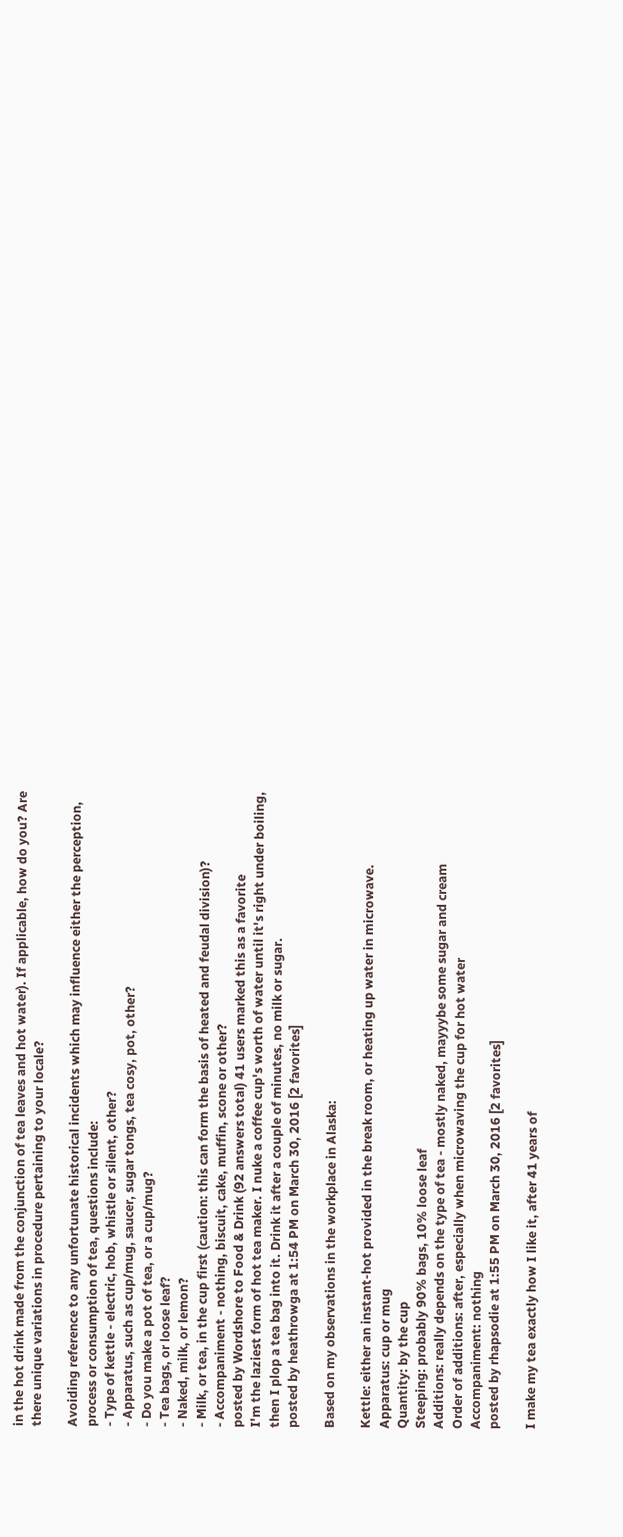in the hot drink made from the conjunction of tea leaves and hot water). If applicable, how do you? Are there unique variations in procedure pertaining to your locale?

Avoiding reference to any unfortunate historical incidents which may influence either the perception, process or consumption of tea, questions include:
- Type of kettle - electric, hob, whistle or silent, other?
- Apparatus, such as cup/mug, saucer, sugar tongs, tea cosy, pot, other?
- Do you make a pot of tea, or a cup/mug?
- Tea bags, or loose leaf?
- Naked, milk, or lemon?
- Milk, or tea, in the cup first (caution: this can form the basis of heated and feudal division)?
- Accompaniment - nothing, biscuit, cake, muffin, scone or other?
posted by Wordshore to Food & Drink (92 answers total) 41 users marked this as a favorite
I'm the laziest form of hot tea maker. I nuke a coffee cup's worth of water until it's right under boiling, then I plop a tea bag into it. Drink it after a couple of minutes, no milk or sugar.
posted by heathrowga at 1:54 PM on March 30, 2016 [2 favorites]

Based on my observations in the workplace in Alaska:

Kettle: either an instant-hot provided in the break room, or heating up water in microwave.
Apparatus: cup or mug
Quantity: by the cup
Steeping: probably 90% bags, 10% loose leaf
Additions: really depends on the type of tea - mostly naked, mayyybe some sugar and cream
Order of additions: after, especially when microwaving the cup for hot water
Accompaniment: nothing
posted by rhapsodie at 1:55 PM on March 30, 2016 [2 favorites]

I make my tea exactly how I like it, after 41 years of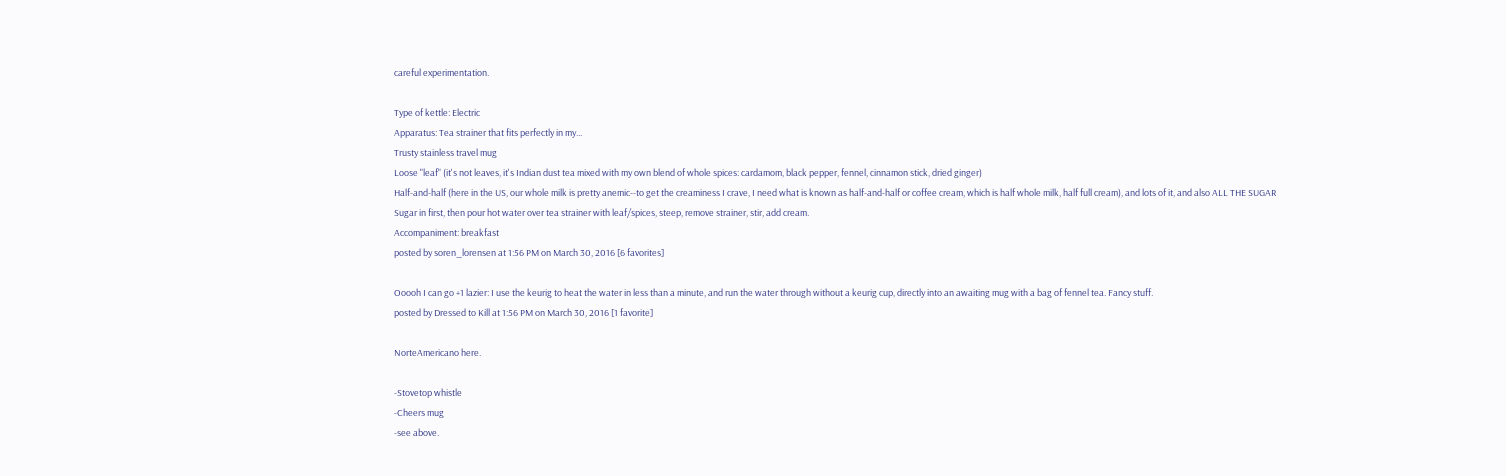careful experimentation.

Type of kettle: Electric
Apparatus: Tea strainer that fits perfectly in my...
Trusty stainless travel mug
Loose "leaf" (it's not leaves, it's Indian dust tea mixed with my own blend of whole spices: cardamom, black pepper, fennel, cinnamon stick, dried ginger)
Half-and-half (here in the US, our whole milk is pretty anemic--to get the creaminess I crave, I need what is known as half-and-half or coffee cream, which is half whole milk, half full cream), and lots of it, and also ALL THE SUGAR
Sugar in first, then pour hot water over tea strainer with leaf/spices, steep, remove strainer, stir, add cream.
Accompaniment: breakfast
posted by soren_lorensen at 1:56 PM on March 30, 2016 [6 favorites]

Ooooh I can go +1 lazier: I use the keurig to heat the water in less than a minute, and run the water through without a keurig cup, directly into an awaiting mug with a bag of fennel tea. Fancy stuff.
posted by Dressed to Kill at 1:56 PM on March 30, 2016 [1 favorite]

NorteAmericano here.

-Stovetop whistle
-Cheers mug
-see above.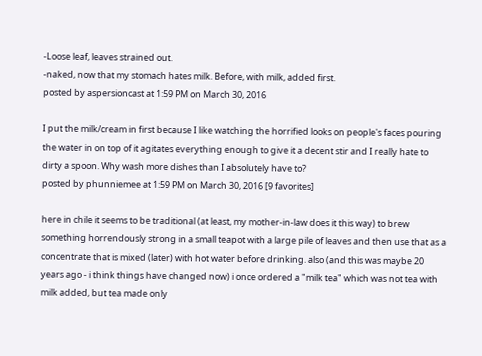-Loose leaf, leaves strained out.
-naked, now that my stomach hates milk. Before, with milk, added first.
posted by aspersioncast at 1:59 PM on March 30, 2016

I put the milk/cream in first because I like watching the horrified looks on people's faces pouring the water in on top of it agitates everything enough to give it a decent stir and I really hate to dirty a spoon. Why wash more dishes than I absolutely have to?
posted by phunniemee at 1:59 PM on March 30, 2016 [9 favorites]

here in chile it seems to be traditional (at least, my mother-in-law does it this way) to brew something horrendously strong in a small teapot with a large pile of leaves and then use that as a concentrate that is mixed (later) with hot water before drinking. also (and this was maybe 20 years ago - i think things have changed now) i once ordered a "milk tea" which was not tea with milk added, but tea made only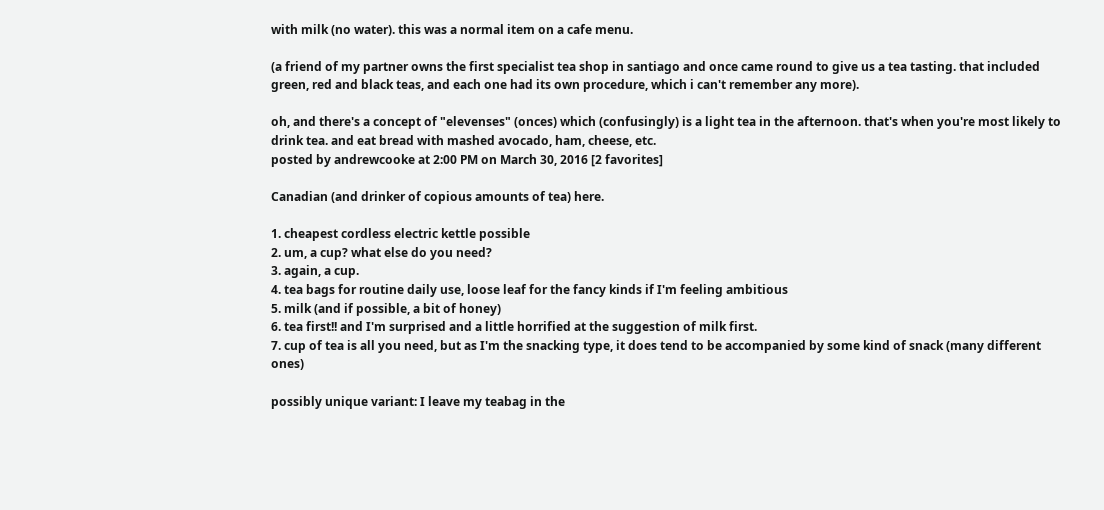with milk (no water). this was a normal item on a cafe menu.

(a friend of my partner owns the first specialist tea shop in santiago and once came round to give us a tea tasting. that included green, red and black teas, and each one had its own procedure, which i can't remember any more).

oh, and there's a concept of "elevenses" (onces) which (confusingly) is a light tea in the afternoon. that's when you're most likely to drink tea. and eat bread with mashed avocado, ham, cheese, etc.
posted by andrewcooke at 2:00 PM on March 30, 2016 [2 favorites]

Canadian (and drinker of copious amounts of tea) here.

1. cheapest cordless electric kettle possible
2. um, a cup? what else do you need?
3. again, a cup.
4. tea bags for routine daily use, loose leaf for the fancy kinds if I'm feeling ambitious
5. milk (and if possible, a bit of honey)
6. tea first!! and I'm surprised and a little horrified at the suggestion of milk first.
7. cup of tea is all you need, but as I'm the snacking type, it does tend to be accompanied by some kind of snack (many different ones)

possibly unique variant: I leave my teabag in the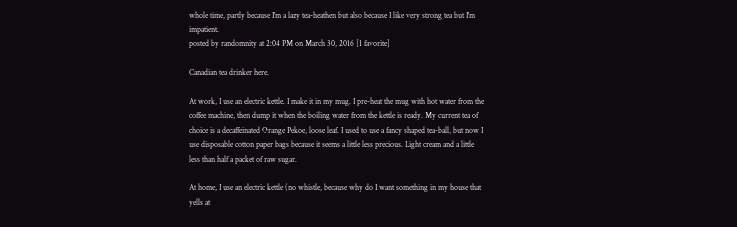whole time, partly because I'm a lazy tea-heathen but also because I like very strong tea but I'm impatient.
posted by randomnity at 2:04 PM on March 30, 2016 [1 favorite]

Canadian tea drinker here.

At work, I use an electric kettle. I make it in my mug. I pre-heat the mug with hot water from the coffee machine, then dump it when the boiling water from the kettle is ready. My current tea of choice is a decaffeinated Orange Pekoe, loose leaf. I used to use a fancy shaped tea-ball, but now I use disposable cotton paper bags because it seems a little less precious. Light cream and a little less than half a packet of raw sugar.

At home, I use an electric kettle (no whistle, because why do I want something in my house that yells at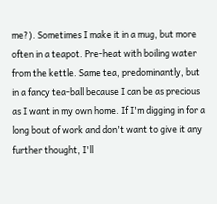me?). Sometimes I make it in a mug, but more often in a teapot. Pre-heat with boiling water from the kettle. Same tea, predominantly, but in a fancy tea-ball because I can be as precious as I want in my own home. If I'm digging in for a long bout of work and don't want to give it any further thought, I'll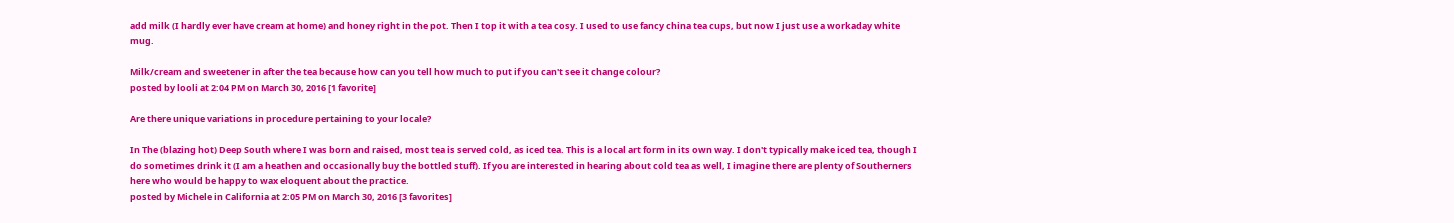add milk (I hardly ever have cream at home) and honey right in the pot. Then I top it with a tea cosy. I used to use fancy china tea cups, but now I just use a workaday white mug.

Milk/cream and sweetener in after the tea because how can you tell how much to put if you can't see it change colour?
posted by looli at 2:04 PM on March 30, 2016 [1 favorite]

Are there unique variations in procedure pertaining to your locale?

In The (blazing hot) Deep South where I was born and raised, most tea is served cold, as iced tea. This is a local art form in its own way. I don't typically make iced tea, though I do sometimes drink it (I am a heathen and occasionally buy the bottled stuff). If you are interested in hearing about cold tea as well, I imagine there are plenty of Southerners here who would be happy to wax eloquent about the practice.
posted by Michele in California at 2:05 PM on March 30, 2016 [3 favorites]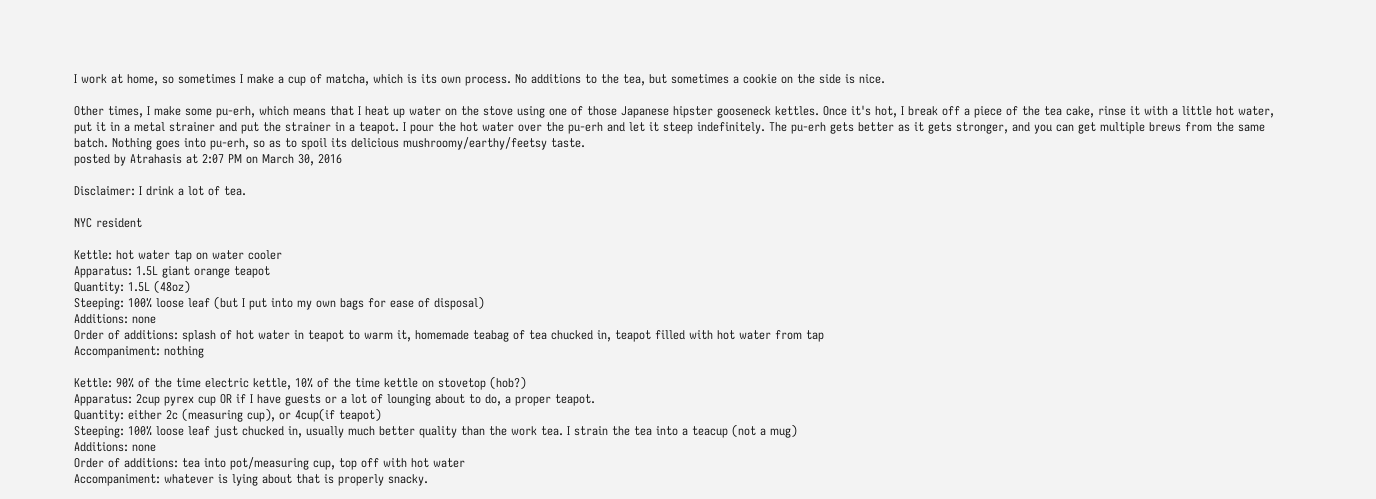I work at home, so sometimes I make a cup of matcha, which is its own process. No additions to the tea, but sometimes a cookie on the side is nice.

Other times, I make some pu-erh, which means that I heat up water on the stove using one of those Japanese hipster gooseneck kettles. Once it's hot, I break off a piece of the tea cake, rinse it with a little hot water, put it in a metal strainer and put the strainer in a teapot. I pour the hot water over the pu-erh and let it steep indefinitely. The pu-erh gets better as it gets stronger, and you can get multiple brews from the same batch. Nothing goes into pu-erh, so as to spoil its delicious mushroomy/earthy/feetsy taste.
posted by Atrahasis at 2:07 PM on March 30, 2016

Disclaimer: I drink a lot of tea.

NYC resident

Kettle: hot water tap on water cooler
Apparatus: 1.5L giant orange teapot
Quantity: 1.5L (48oz)
Steeping: 100% loose leaf (but I put into my own bags for ease of disposal)
Additions: none
Order of additions: splash of hot water in teapot to warm it, homemade teabag of tea chucked in, teapot filled with hot water from tap
Accompaniment: nothing

Kettle: 90% of the time electric kettle, 10% of the time kettle on stovetop (hob?)
Apparatus: 2cup pyrex cup OR if I have guests or a lot of lounging about to do, a proper teapot.
Quantity: either 2c (measuring cup), or 4cup(if teapot)
Steeping: 100% loose leaf just chucked in, usually much better quality than the work tea. I strain the tea into a teacup (not a mug)
Additions: none
Order of additions: tea into pot/measuring cup, top off with hot water
Accompaniment: whatever is lying about that is properly snacky.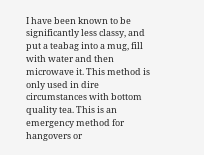I have been known to be significantly less classy, and put a teabag into a mug, fill with water and then microwave it. This method is only used in dire circumstances with bottom quality tea. This is an emergency method for hangovers or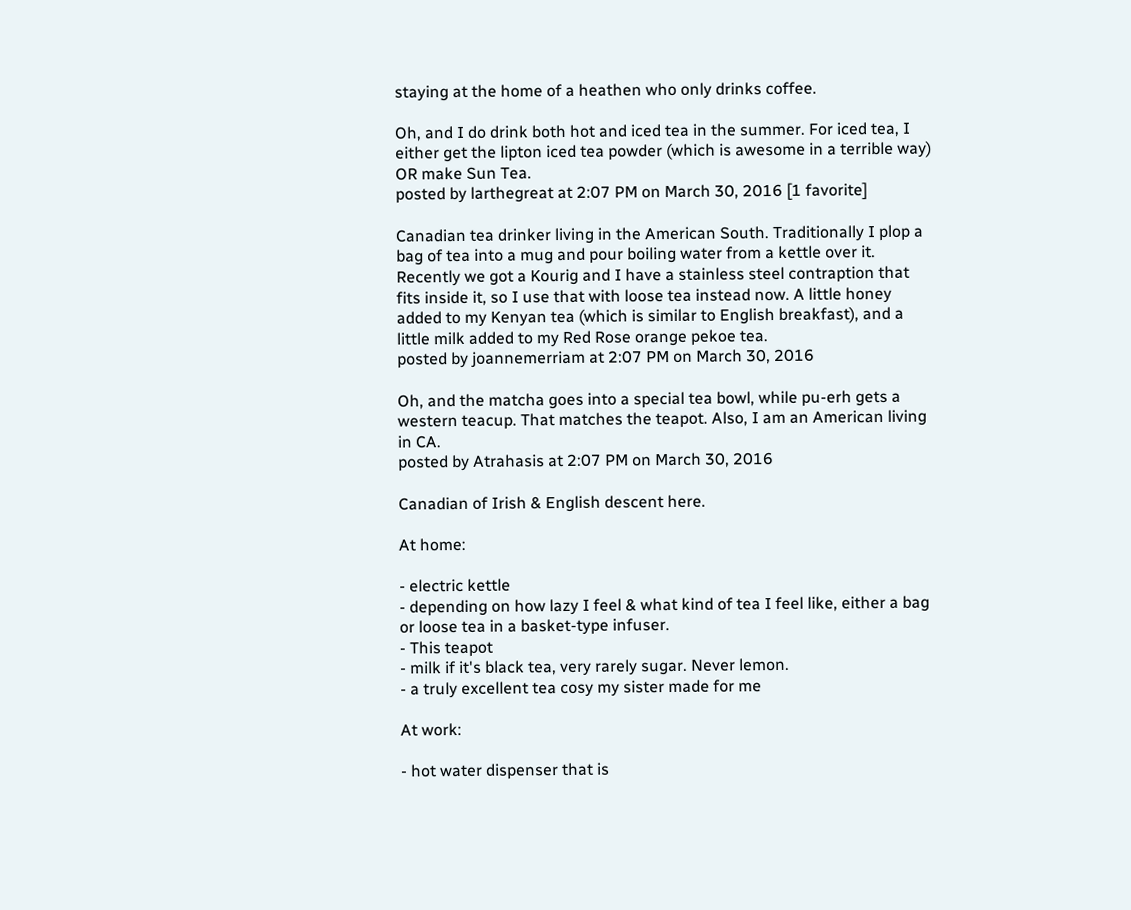staying at the home of a heathen who only drinks coffee.

Oh, and I do drink both hot and iced tea in the summer. For iced tea, I either get the lipton iced tea powder (which is awesome in a terrible way) OR make Sun Tea.
posted by larthegreat at 2:07 PM on March 30, 2016 [1 favorite]

Canadian tea drinker living in the American South. Traditionally I plop a bag of tea into a mug and pour boiling water from a kettle over it. Recently we got a Kourig and I have a stainless steel contraption that fits inside it, so I use that with loose tea instead now. A little honey added to my Kenyan tea (which is similar to English breakfast), and a little milk added to my Red Rose orange pekoe tea.
posted by joannemerriam at 2:07 PM on March 30, 2016

Oh, and the matcha goes into a special tea bowl, while pu-erh gets a western teacup. That matches the teapot. Also, I am an American living in CA.
posted by Atrahasis at 2:07 PM on March 30, 2016

Canadian of Irish & English descent here.

At home:

- electric kettle
- depending on how lazy I feel & what kind of tea I feel like, either a bag or loose tea in a basket-type infuser.
- This teapot
- milk if it's black tea, very rarely sugar. Never lemon.
- a truly excellent tea cosy my sister made for me

At work:

- hot water dispenser that is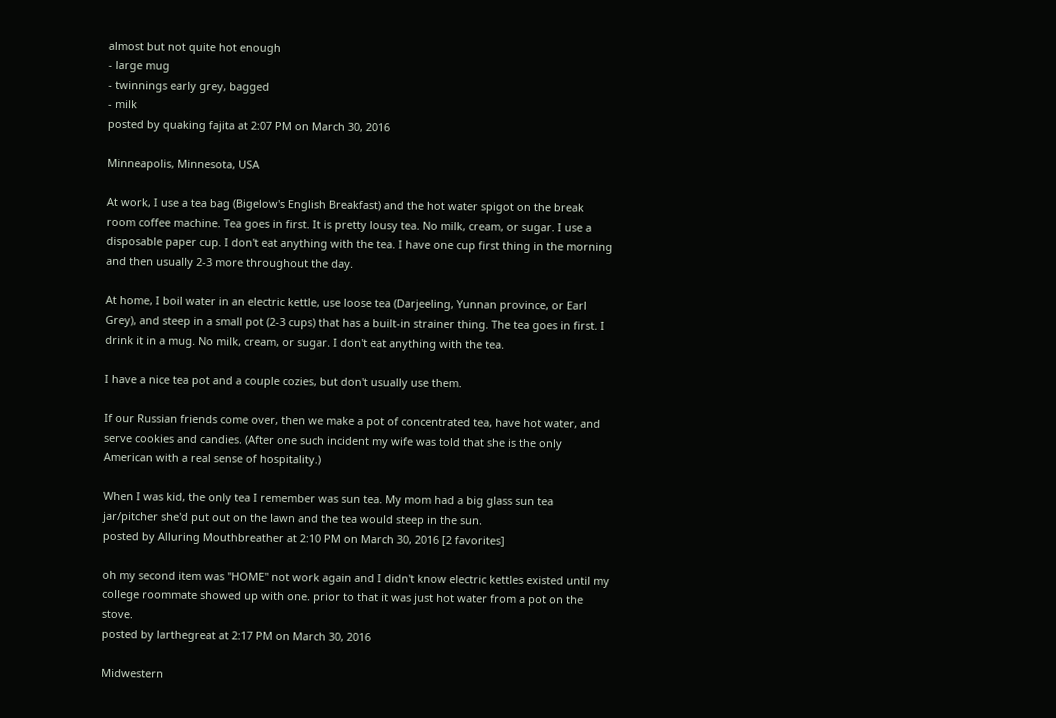almost but not quite hot enough
- large mug
- twinnings early grey, bagged
- milk
posted by quaking fajita at 2:07 PM on March 30, 2016

Minneapolis, Minnesota, USA

At work, I use a tea bag (Bigelow's English Breakfast) and the hot water spigot on the break room coffee machine. Tea goes in first. It is pretty lousy tea. No milk, cream, or sugar. I use a disposable paper cup. I don't eat anything with the tea. I have one cup first thing in the morning and then usually 2-3 more throughout the day.

At home, I boil water in an electric kettle, use loose tea (Darjeeling, Yunnan province, or Earl Grey), and steep in a small pot (2-3 cups) that has a built-in strainer thing. The tea goes in first. I drink it in a mug. No milk, cream, or sugar. I don't eat anything with the tea.

I have a nice tea pot and a couple cozies, but don't usually use them.

If our Russian friends come over, then we make a pot of concentrated tea, have hot water, and serve cookies and candies. (After one such incident my wife was told that she is the only American with a real sense of hospitality.)

When I was kid, the only tea I remember was sun tea. My mom had a big glass sun tea jar/pitcher she'd put out on the lawn and the tea would steep in the sun.
posted by Alluring Mouthbreather at 2:10 PM on March 30, 2016 [2 favorites]

oh my second item was "HOME" not work again and I didn't know electric kettles existed until my college roommate showed up with one. prior to that it was just hot water from a pot on the stove.
posted by larthegreat at 2:17 PM on March 30, 2016

Midwestern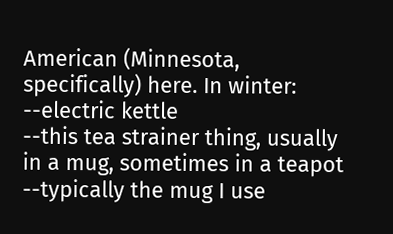American (Minnesota, specifically) here. In winter:
--electric kettle
--this tea strainer thing, usually in a mug, sometimes in a teapot
--typically the mug I use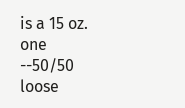is a 15 oz. one
--50/50 loose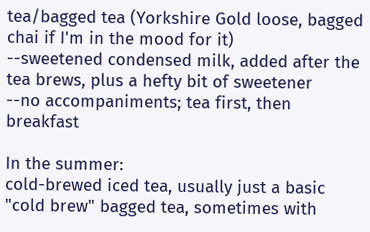tea/bagged tea (Yorkshire Gold loose, bagged chai if I'm in the mood for it)
--sweetened condensed milk, added after the tea brews, plus a hefty bit of sweetener
--no accompaniments; tea first, then breakfast

In the summer:
cold-brewed iced tea, usually just a basic "cold brew" bagged tea, sometimes with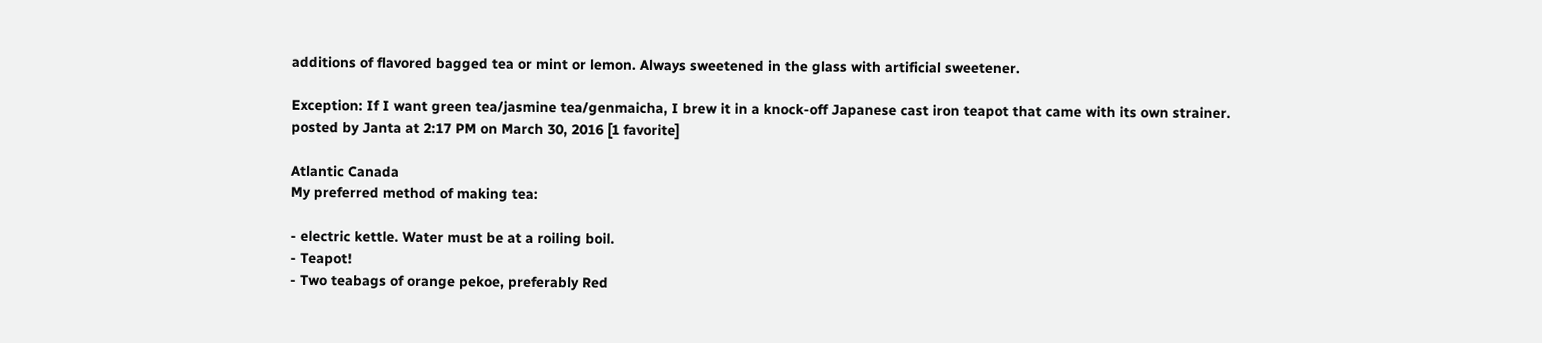additions of flavored bagged tea or mint or lemon. Always sweetened in the glass with artificial sweetener.

Exception: If I want green tea/jasmine tea/genmaicha, I brew it in a knock-off Japanese cast iron teapot that came with its own strainer.
posted by Janta at 2:17 PM on March 30, 2016 [1 favorite]

Atlantic Canada
My preferred method of making tea:

- electric kettle. Water must be at a roiling boil.
- Teapot!
- Two teabags of orange pekoe, preferably Red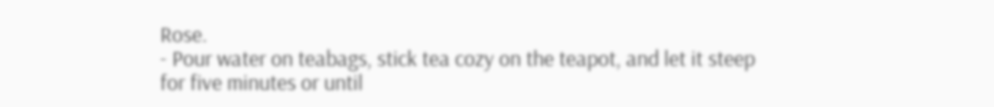Rose.
- Pour water on teabags, stick tea cozy on the teapot, and let it steep for five minutes or until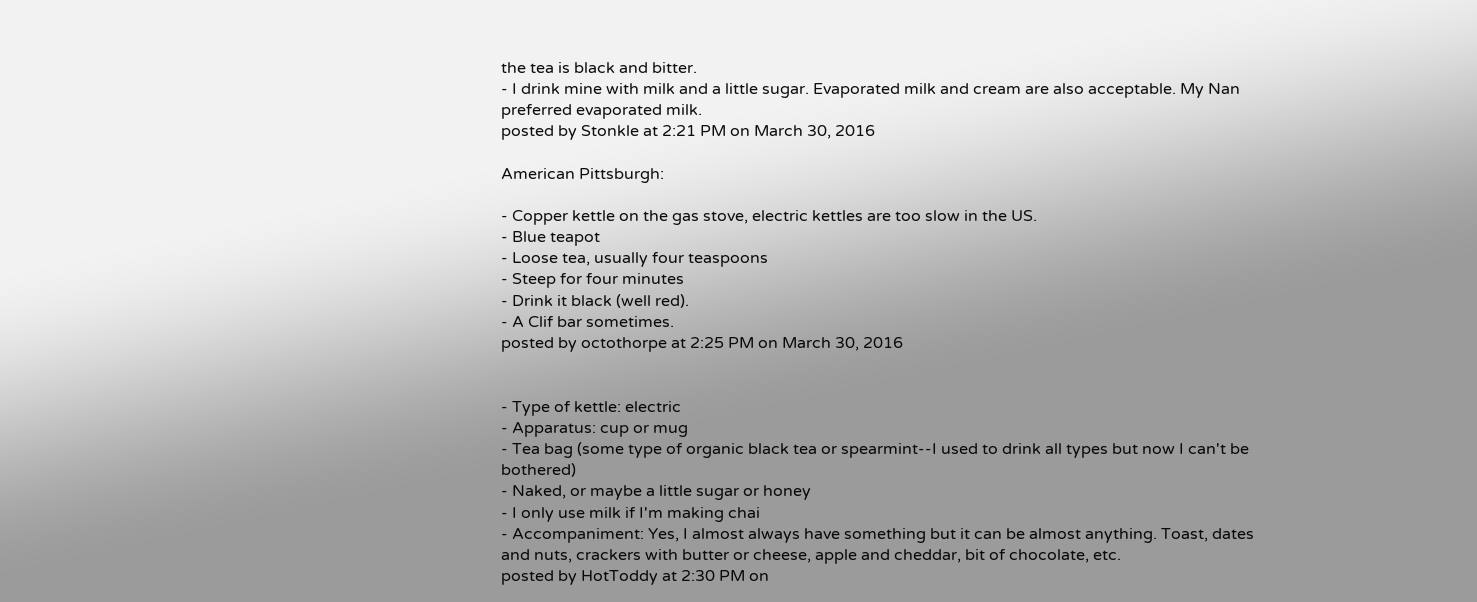the tea is black and bitter.
- I drink mine with milk and a little sugar. Evaporated milk and cream are also acceptable. My Nan preferred evaporated milk.
posted by Stonkle at 2:21 PM on March 30, 2016

American Pittsburgh:

- Copper kettle on the gas stove, electric kettles are too slow in the US.
- Blue teapot
- Loose tea, usually four teaspoons
- Steep for four minutes
- Drink it black (well red).
- A Clif bar sometimes.
posted by octothorpe at 2:25 PM on March 30, 2016


- Type of kettle: electric
- Apparatus: cup or mug
- Tea bag (some type of organic black tea or spearmint--I used to drink all types but now I can't be bothered)
- Naked, or maybe a little sugar or honey
- I only use milk if I'm making chai
- Accompaniment: Yes, I almost always have something but it can be almost anything. Toast, dates and nuts, crackers with butter or cheese, apple and cheddar, bit of chocolate, etc.
posted by HotToddy at 2:30 PM on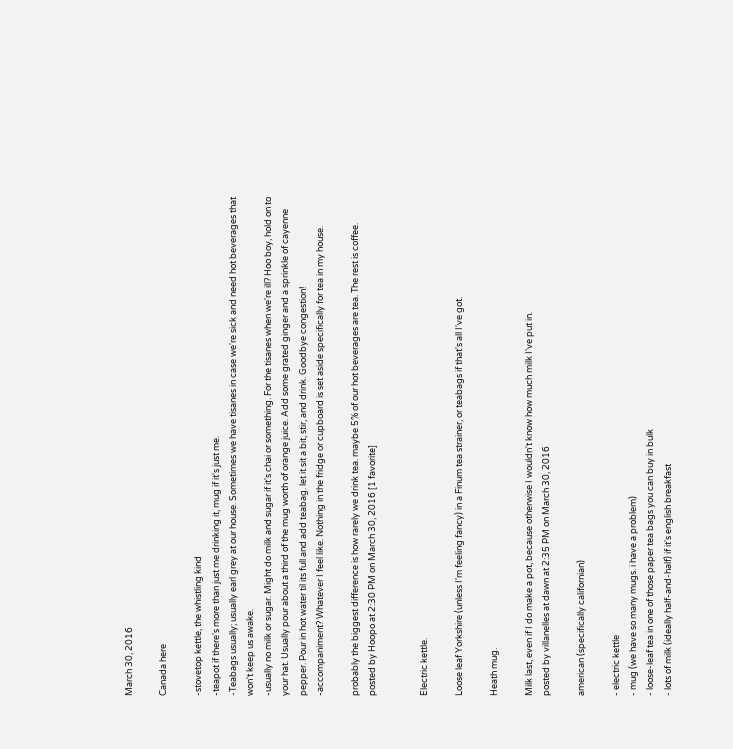March 30, 2016

Canada here

-stovetop kettle, the whistling kind
-teapot if there's more than just me drinking it, mug if it's just me.
-Teabags usually; usually earl grey at our house. Sometimes we have tisanes in case we're sick and need hot beverages that won't keep us awake.
-usually no milk or sugar. Might do milk and sugar if it's chai or something. For the tisanes when we're ill? Hoo boy, hold on to your hat. Usually pour about a third of the mug worth of orange juice. Add some grated ginger and a sprinkle of cayenne pepper. Pour in hot water til its full and add teabag. let it sit a bit, stir, and drink. Goodbye congestion!
-accompaniment? Whatever I feel like. Nothing in the fridge or cupboard is set aside specifically for tea in my house.

probably the biggest difference is how rarely we drink tea. maybe 5% of our hot beverages are tea. The rest is coffee.
posted by Hoopo at 2:30 PM on March 30, 2016 [1 favorite]


Electric kettle.

Loose leaf Yorkshire (unless I'm feeling fancy) in a Finum tea strainer, or teabags if that's all I've got.

Heath mug.

Milk last, even if I do make a pot, because otherwise I wouldn't know how much milk I've put in.
posted by villanelles at dawn at 2:35 PM on March 30, 2016

american (specifically californian)

- electric kettle
- mug (we have so many mugs. i have a problem)
- loose-leaf tea in one of those paper tea bags you can buy in bulk
- lots of milk (ideally half-and-half) if it's english breakfast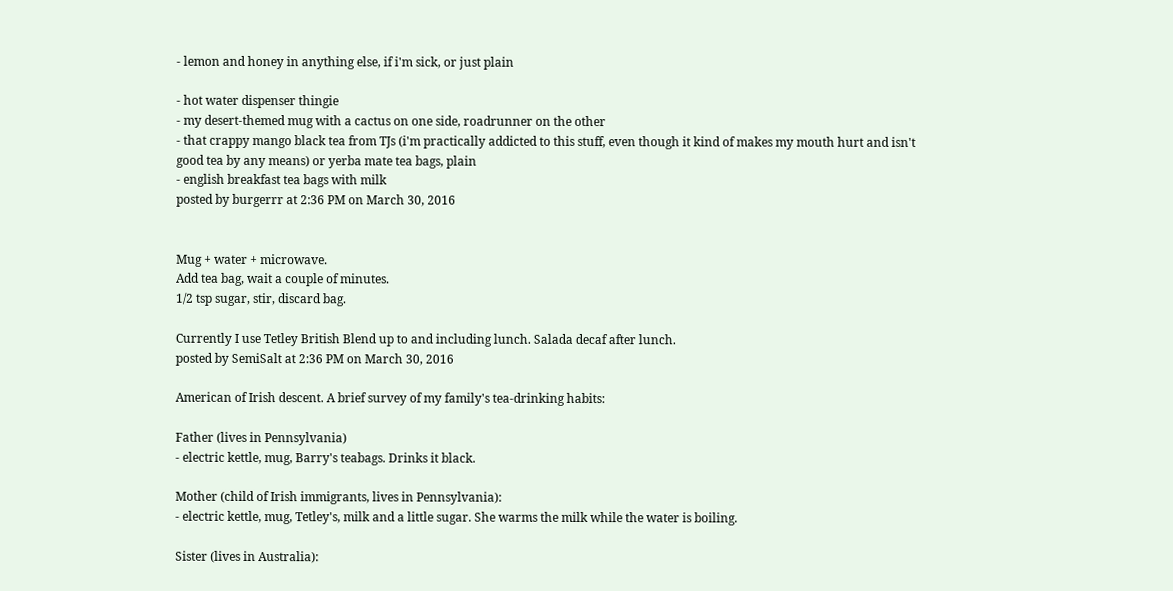- lemon and honey in anything else, if i'm sick, or just plain

- hot water dispenser thingie
- my desert-themed mug with a cactus on one side, roadrunner on the other
- that crappy mango black tea from TJs (i'm practically addicted to this stuff, even though it kind of makes my mouth hurt and isn't good tea by any means) or yerba mate tea bags, plain
- english breakfast tea bags with milk
posted by burgerrr at 2:36 PM on March 30, 2016


Mug + water + microwave.
Add tea bag, wait a couple of minutes.
1/2 tsp sugar, stir, discard bag.

Currently I use Tetley British Blend up to and including lunch. Salada decaf after lunch.
posted by SemiSalt at 2:36 PM on March 30, 2016

American of Irish descent. A brief survey of my family's tea-drinking habits:

Father (lives in Pennsylvania)
- electric kettle, mug, Barry's teabags. Drinks it black.

Mother (child of Irish immigrants, lives in Pennsylvania):
- electric kettle, mug, Tetley's, milk and a little sugar. She warms the milk while the water is boiling.

Sister (lives in Australia):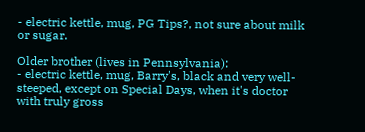- electric kettle, mug, PG Tips?, not sure about milk or sugar.

Older brother (lives in Pennsylvania):
- electric kettle, mug, Barry's, black and very well-steeped, except on Special Days, when it's doctor with truly gross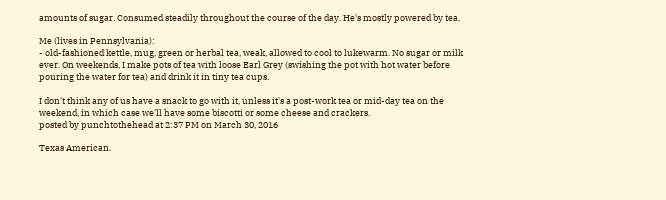amounts of sugar. Consumed steadily throughout the course of the day. He's mostly powered by tea.

Me (lives in Pennsylvania):
- old-fashioned kettle, mug, green or herbal tea, weak, allowed to cool to lukewarm. No sugar or milk ever. On weekends, I make pots of tea with loose Earl Grey (swishing the pot with hot water before pouring the water for tea) and drink it in tiny tea cups.

I don't think any of us have a snack to go with it, unless it's a post-work tea or mid-day tea on the weekend, in which case we'll have some biscotti or some cheese and crackers.
posted by punchtothehead at 2:37 PM on March 30, 2016

Texas American.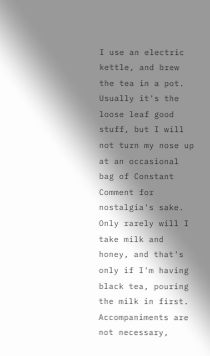I use an electric kettle, and brew the tea in a pot. Usually it's the loose leaf good stuff, but I will not turn my nose up at an occasional bag of Constant Comment for nostalgia's sake. Only rarely will I take milk and honey, and that's only if I'm having black tea, pouring the milk in first. Accompaniments are not necessary,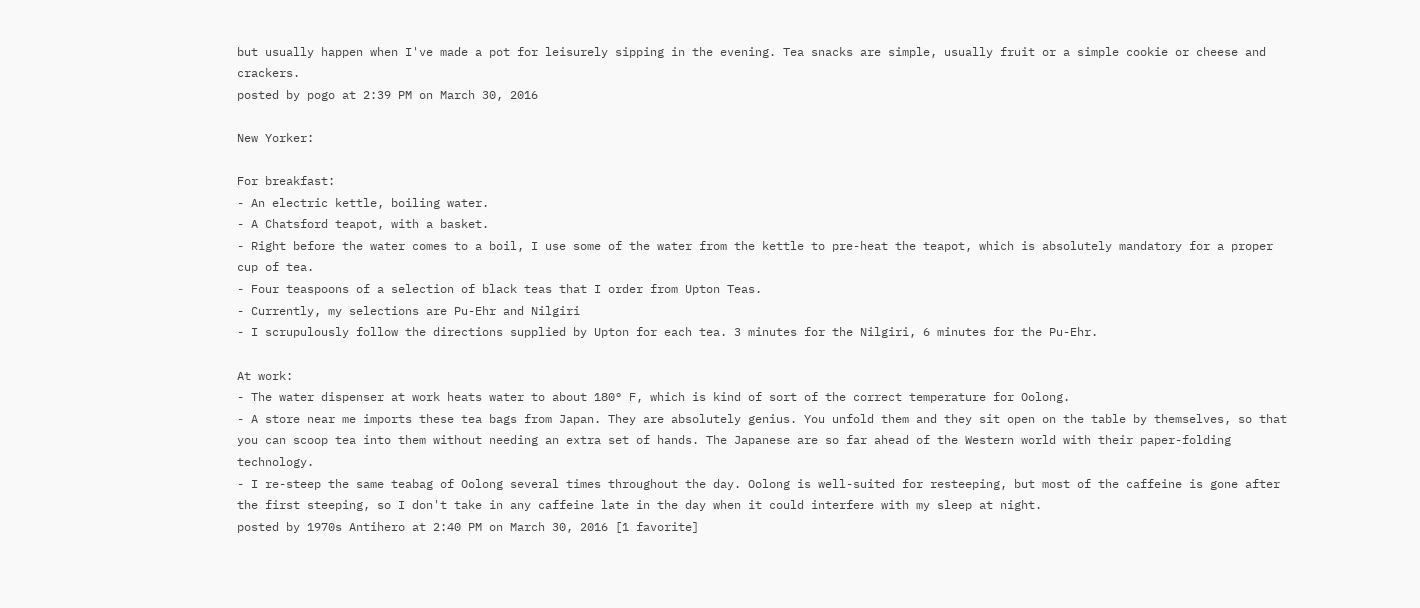but usually happen when I've made a pot for leisurely sipping in the evening. Tea snacks are simple, usually fruit or a simple cookie or cheese and crackers.
posted by pogo at 2:39 PM on March 30, 2016

New Yorker:

For breakfast:
- An electric kettle, boiling water.
- A Chatsford teapot, with a basket.
- Right before the water comes to a boil, I use some of the water from the kettle to pre-heat the teapot, which is absolutely mandatory for a proper cup of tea.
- Four teaspoons of a selection of black teas that I order from Upton Teas.
- Currently, my selections are Pu-Ehr and Nilgiri
- I scrupulously follow the directions supplied by Upton for each tea. 3 minutes for the Nilgiri, 6 minutes for the Pu-Ehr.

At work:
- The water dispenser at work heats water to about 180° F, which is kind of sort of the correct temperature for Oolong.
- A store near me imports these tea bags from Japan. They are absolutely genius. You unfold them and they sit open on the table by themselves, so that you can scoop tea into them without needing an extra set of hands. The Japanese are so far ahead of the Western world with their paper-folding technology.
- I re-steep the same teabag of Oolong several times throughout the day. Oolong is well-suited for resteeping, but most of the caffeine is gone after the first steeping, so I don't take in any caffeine late in the day when it could interfere with my sleep at night.
posted by 1970s Antihero at 2:40 PM on March 30, 2016 [1 favorite]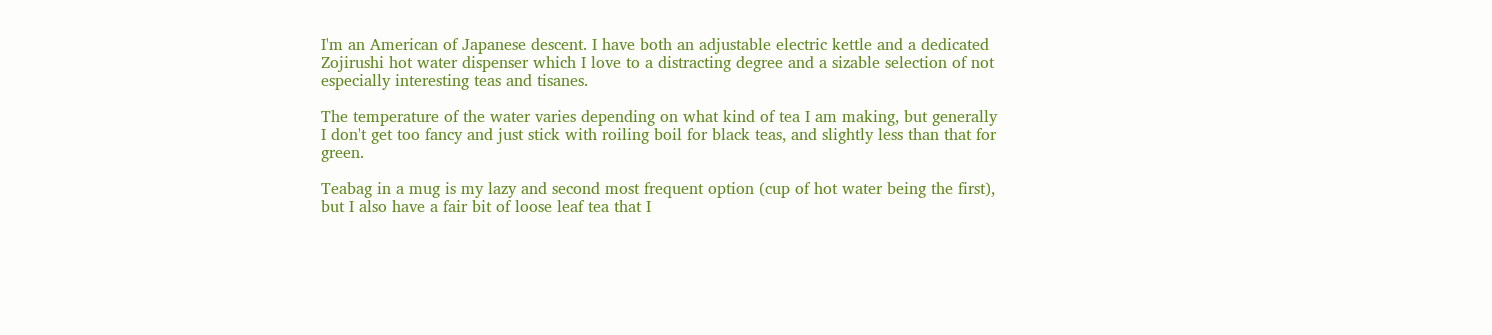I'm an American of Japanese descent. I have both an adjustable electric kettle and a dedicated Zojirushi hot water dispenser which I love to a distracting degree and a sizable selection of not especially interesting teas and tisanes.

The temperature of the water varies depending on what kind of tea I am making, but generally I don't get too fancy and just stick with roiling boil for black teas, and slightly less than that for green.

Teabag in a mug is my lazy and second most frequent option (cup of hot water being the first), but I also have a fair bit of loose leaf tea that I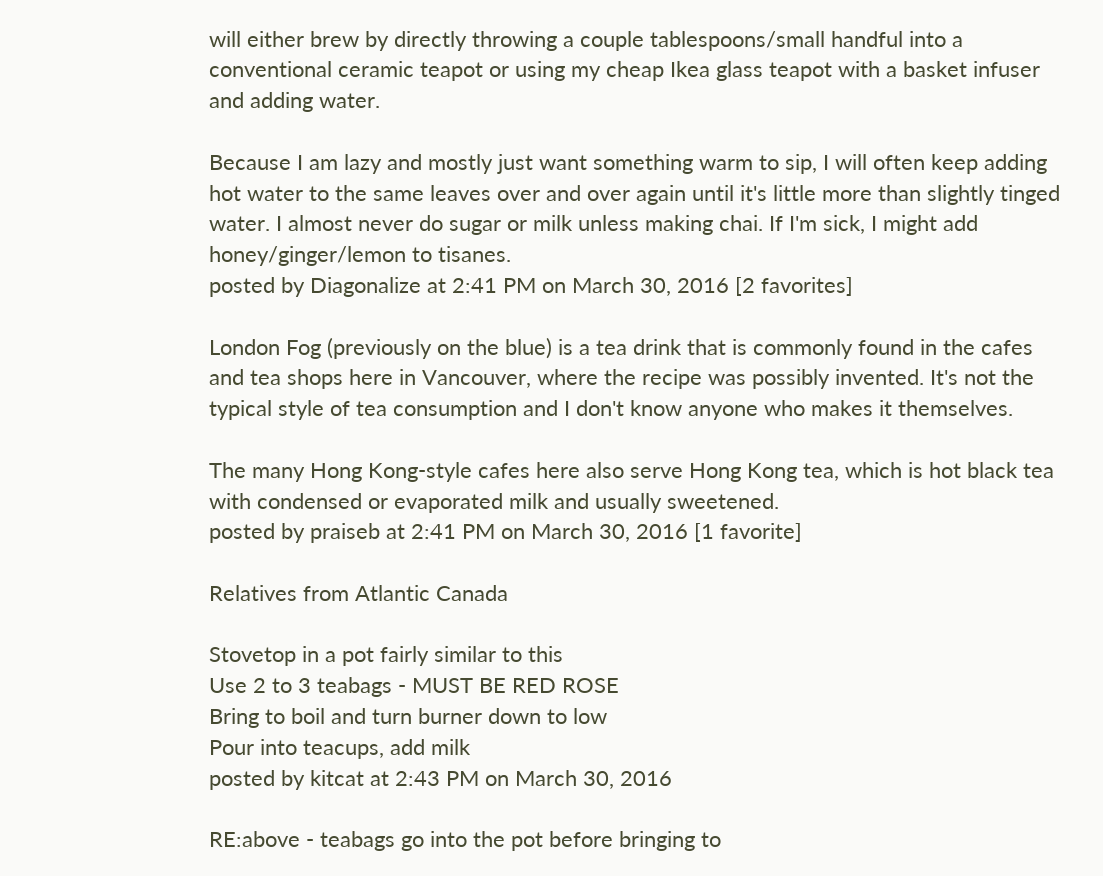will either brew by directly throwing a couple tablespoons/small handful into a conventional ceramic teapot or using my cheap Ikea glass teapot with a basket infuser and adding water.

Because I am lazy and mostly just want something warm to sip, I will often keep adding hot water to the same leaves over and over again until it's little more than slightly tinged water. I almost never do sugar or milk unless making chai. If I'm sick, I might add honey/ginger/lemon to tisanes.
posted by Diagonalize at 2:41 PM on March 30, 2016 [2 favorites]

London Fog (previously on the blue) is a tea drink that is commonly found in the cafes and tea shops here in Vancouver, where the recipe was possibly invented. It's not the typical style of tea consumption and I don't know anyone who makes it themselves.

The many Hong Kong-style cafes here also serve Hong Kong tea, which is hot black tea with condensed or evaporated milk and usually sweetened.
posted by praiseb at 2:41 PM on March 30, 2016 [1 favorite]

Relatives from Atlantic Canada

Stovetop in a pot fairly similar to this
Use 2 to 3 teabags - MUST BE RED ROSE
Bring to boil and turn burner down to low
Pour into teacups, add milk
posted by kitcat at 2:43 PM on March 30, 2016

RE:above - teabags go into the pot before bringing to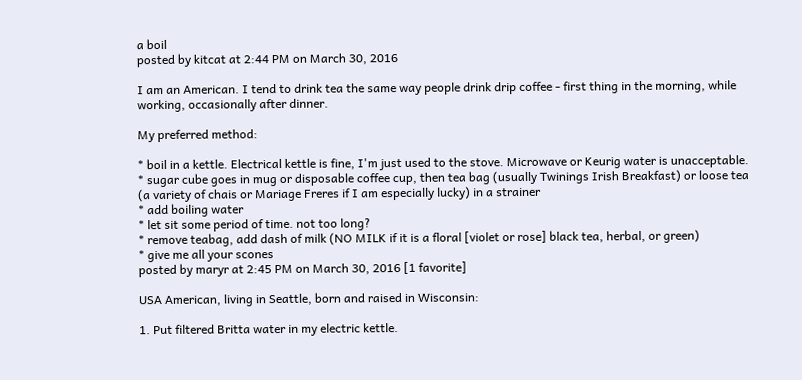a boil
posted by kitcat at 2:44 PM on March 30, 2016

I am an American. I tend to drink tea the same way people drink drip coffee - first thing in the morning, while working, occasionally after dinner.

My preferred method:

* boil in a kettle. Electrical kettle is fine, I'm just used to the stove. Microwave or Keurig water is unacceptable.
* sugar cube goes in mug or disposable coffee cup, then tea bag (usually Twinings Irish Breakfast) or loose tea (a variety of chais or Mariage Freres if I am especially lucky) in a strainer
* add boiling water
* let sit some period of time. not too long?
* remove teabag, add dash of milk (NO MILK if it is a floral [violet or rose] black tea, herbal, or green)
* give me all your scones
posted by maryr at 2:45 PM on March 30, 2016 [1 favorite]

USA American, living in Seattle, born and raised in Wisconsin:

1. Put filtered Britta water in my electric kettle.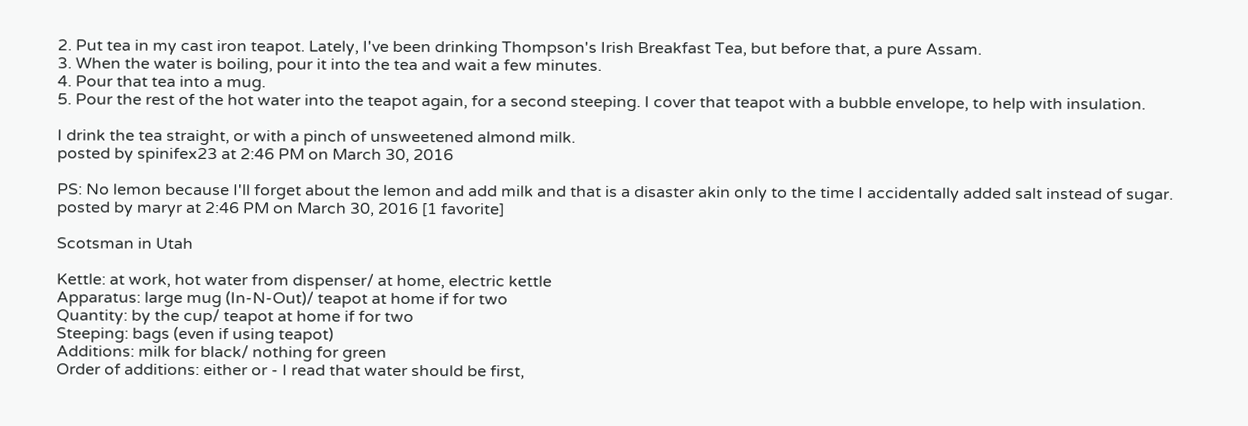2. Put tea in my cast iron teapot. Lately, I've been drinking Thompson's Irish Breakfast Tea, but before that, a pure Assam.
3. When the water is boiling, pour it into the tea and wait a few minutes.
4. Pour that tea into a mug.
5. Pour the rest of the hot water into the teapot again, for a second steeping. I cover that teapot with a bubble envelope, to help with insulation.

I drink the tea straight, or with a pinch of unsweetened almond milk.
posted by spinifex23 at 2:46 PM on March 30, 2016

PS: No lemon because I'll forget about the lemon and add milk and that is a disaster akin only to the time I accidentally added salt instead of sugar.
posted by maryr at 2:46 PM on March 30, 2016 [1 favorite]

Scotsman in Utah

Kettle: at work, hot water from dispenser/ at home, electric kettle
Apparatus: large mug (In-N-Out)/ teapot at home if for two
Quantity: by the cup/ teapot at home if for two
Steeping: bags (even if using teapot)
Additions: milk for black/ nothing for green
Order of additions: either or - I read that water should be first,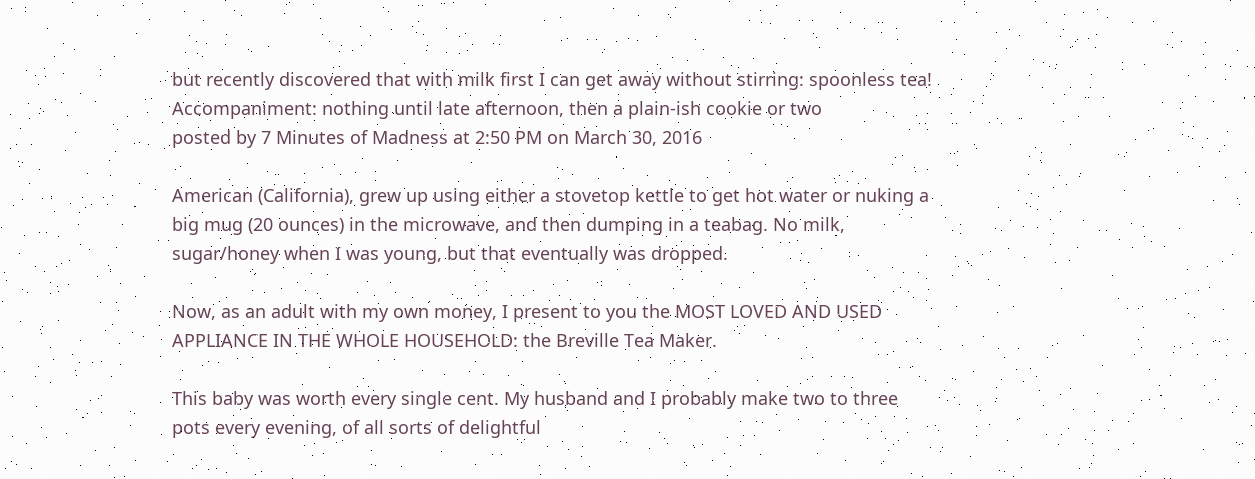but recently discovered that with milk first I can get away without stirring: spoonless tea!
Accompaniment: nothing until late afternoon, then a plain-ish cookie or two
posted by 7 Minutes of Madness at 2:50 PM on March 30, 2016

American (California), grew up using either a stovetop kettle to get hot water or nuking a big mug (20 ounces) in the microwave, and then dumping in a teabag. No milk, sugar/honey when I was young, but that eventually was dropped.

Now, as an adult with my own money, I present to you the MOST LOVED AND USED APPLIANCE IN THE WHOLE HOUSEHOLD: the Breville Tea Maker.

This baby was worth every single cent. My husband and I probably make two to three pots every evening, of all sorts of delightful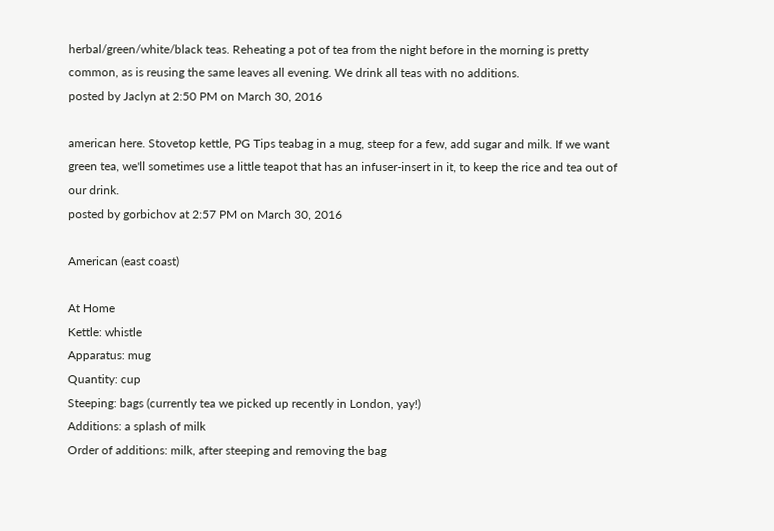herbal/green/white/black teas. Reheating a pot of tea from the night before in the morning is pretty common, as is reusing the same leaves all evening. We drink all teas with no additions.
posted by Jaclyn at 2:50 PM on March 30, 2016

american here. Stovetop kettle, PG Tips teabag in a mug, steep for a few, add sugar and milk. If we want green tea, we'll sometimes use a little teapot that has an infuser-insert in it, to keep the rice and tea out of our drink.
posted by gorbichov at 2:57 PM on March 30, 2016

American (east coast)

At Home
Kettle: whistle
Apparatus: mug
Quantity: cup
Steeping: bags (currently tea we picked up recently in London, yay!)
Additions: a splash of milk
Order of additions: milk, after steeping and removing the bag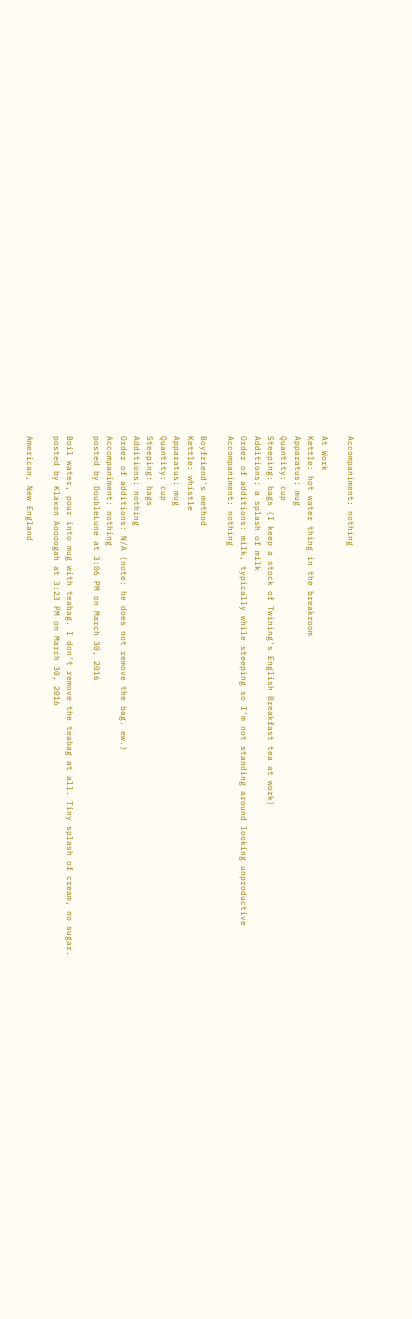Accompaniment: nothing

At Work
Kettle: hot water thing in the breakroom
Apparatus: mug
Quantity: cup
Steeping: bags (I keep a stock of Twining's English Breakfast tea at work)
Additions: a splash of milk
Order of additions: milk, typically while steeping so I'm not standing around looking unproductive
Accompaniment: nothing

Boyfriend's method
Kettle: whistle
Apparatus: mug
Quantity: cup
Steeping: bags
Additions: nothing
Order of additions: N/A (note: he does not remove the bag. ew.)
Accompaniment: nothing
posted by DoubleLune at 3:06 PM on March 30, 2016

Boil water, pour into mug with teabag. I don't remove the teabag at all. Tiny splash of cream, no sugar.
posted by Klaxon Aoooogah at 3:23 PM on March 30, 2016

American, New England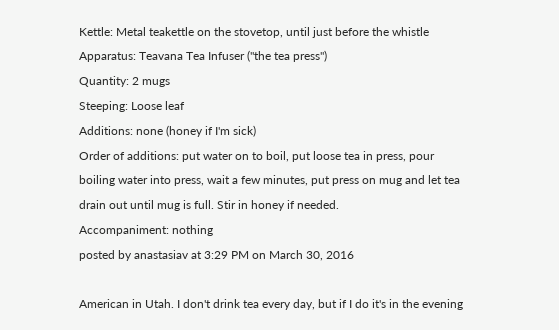Kettle: Metal teakettle on the stovetop, until just before the whistle
Apparatus: Teavana Tea Infuser ("the tea press")
Quantity: 2 mugs
Steeping: Loose leaf
Additions: none (honey if I'm sick)
Order of additions: put water on to boil, put loose tea in press, pour boiling water into press, wait a few minutes, put press on mug and let tea drain out until mug is full. Stir in honey if needed.
Accompaniment: nothing
posted by anastasiav at 3:29 PM on March 30, 2016

American in Utah. I don't drink tea every day, but if I do it's in the evening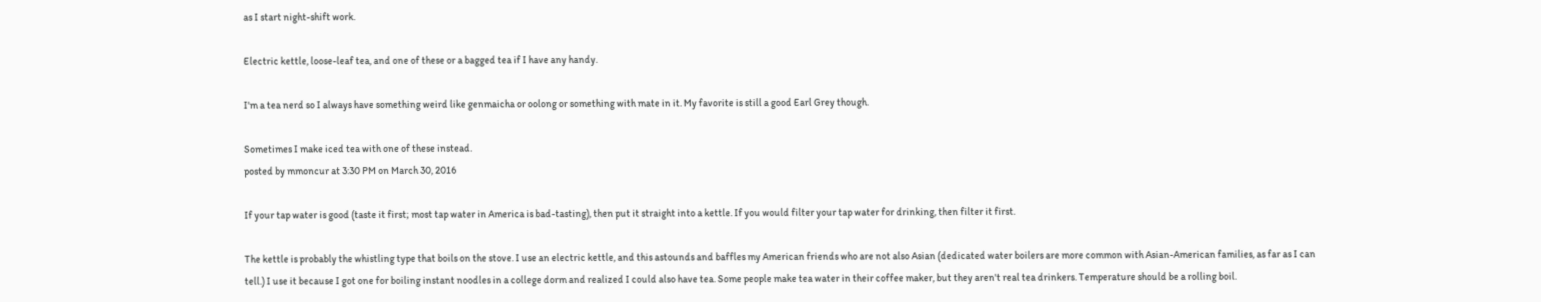as I start night-shift work.

Electric kettle, loose-leaf tea, and one of these or a bagged tea if I have any handy.

I'm a tea nerd so I always have something weird like genmaicha or oolong or something with mate in it. My favorite is still a good Earl Grey though.

Sometimes I make iced tea with one of these instead.
posted by mmoncur at 3:30 PM on March 30, 2016

If your tap water is good (taste it first; most tap water in America is bad-tasting), then put it straight into a kettle. If you would filter your tap water for drinking, then filter it first.

The kettle is probably the whistling type that boils on the stove. I use an electric kettle, and this astounds and baffles my American friends who are not also Asian (dedicated water boilers are more common with Asian-American families, as far as I can tell.) I use it because I got one for boiling instant noodles in a college dorm and realized I could also have tea. Some people make tea water in their coffee maker, but they aren't real tea drinkers. Temperature should be a rolling boil.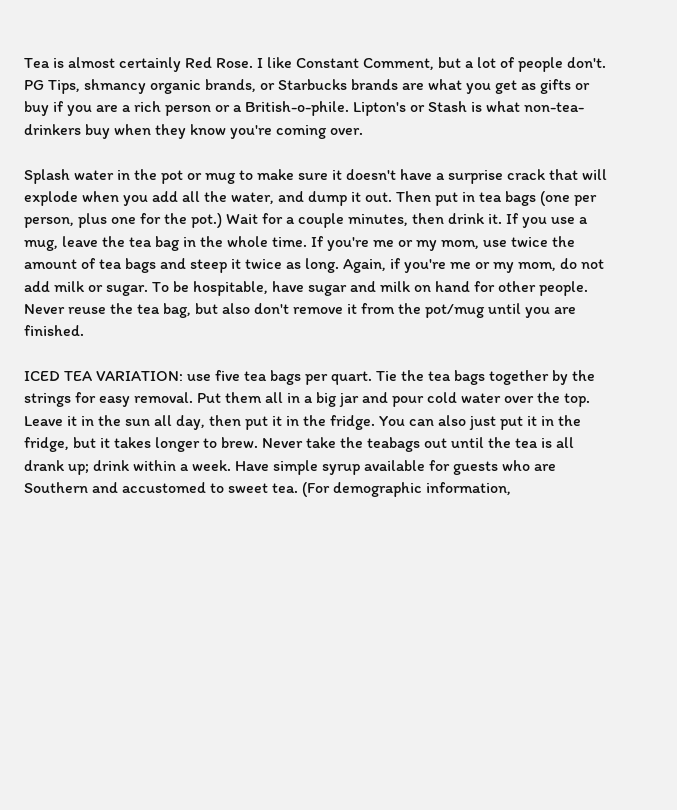Tea is almost certainly Red Rose. I like Constant Comment, but a lot of people don't. PG Tips, shmancy organic brands, or Starbucks brands are what you get as gifts or buy if you are a rich person or a British-o-phile. Lipton's or Stash is what non-tea-drinkers buy when they know you're coming over.

Splash water in the pot or mug to make sure it doesn't have a surprise crack that will explode when you add all the water, and dump it out. Then put in tea bags (one per person, plus one for the pot.) Wait for a couple minutes, then drink it. If you use a mug, leave the tea bag in the whole time. If you're me or my mom, use twice the amount of tea bags and steep it twice as long. Again, if you're me or my mom, do not add milk or sugar. To be hospitable, have sugar and milk on hand for other people. Never reuse the tea bag, but also don't remove it from the pot/mug until you are finished.

ICED TEA VARIATION: use five tea bags per quart. Tie the tea bags together by the strings for easy removal. Put them all in a big jar and pour cold water over the top. Leave it in the sun all day, then put it in the fridge. You can also just put it in the fridge, but it takes longer to brew. Never take the teabags out until the tea is all drank up; drink within a week. Have simple syrup available for guests who are Southern and accustomed to sweet tea. (For demographic information,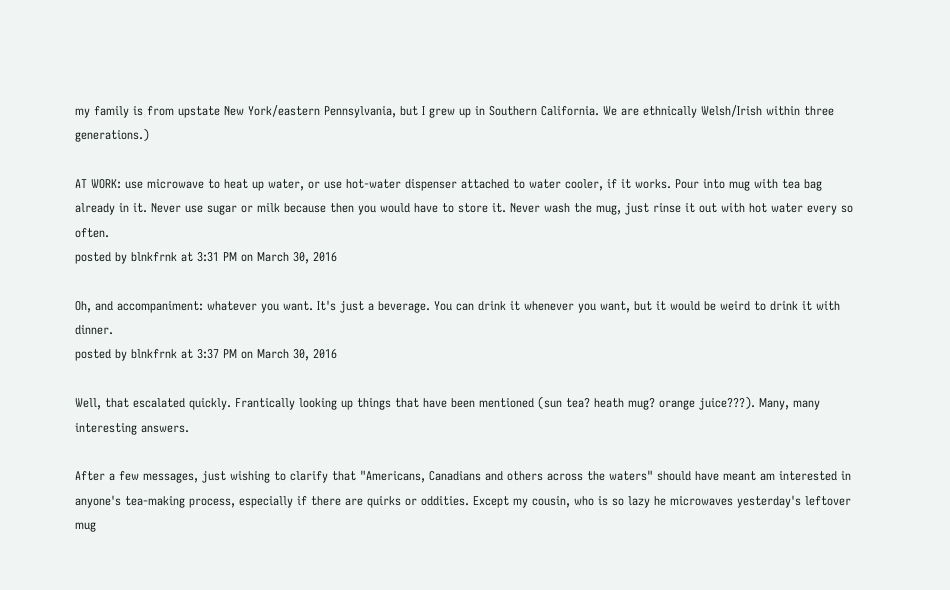my family is from upstate New York/eastern Pennsylvania, but I grew up in Southern California. We are ethnically Welsh/Irish within three generations.)

AT WORK: use microwave to heat up water, or use hot-water dispenser attached to water cooler, if it works. Pour into mug with tea bag already in it. Never use sugar or milk because then you would have to store it. Never wash the mug, just rinse it out with hot water every so often.
posted by blnkfrnk at 3:31 PM on March 30, 2016

Oh, and accompaniment: whatever you want. It's just a beverage. You can drink it whenever you want, but it would be weird to drink it with dinner.
posted by blnkfrnk at 3:37 PM on March 30, 2016

Well, that escalated quickly. Frantically looking up things that have been mentioned (sun tea? heath mug? orange juice???). Many, many interesting answers.

After a few messages, just wishing to clarify that "Americans, Canadians and others across the waters" should have meant am interested in anyone's tea-making process, especially if there are quirks or oddities. Except my cousin, who is so lazy he microwaves yesterday's leftover mug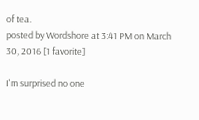of tea.
posted by Wordshore at 3:41 PM on March 30, 2016 [1 favorite]

I'm surprised no one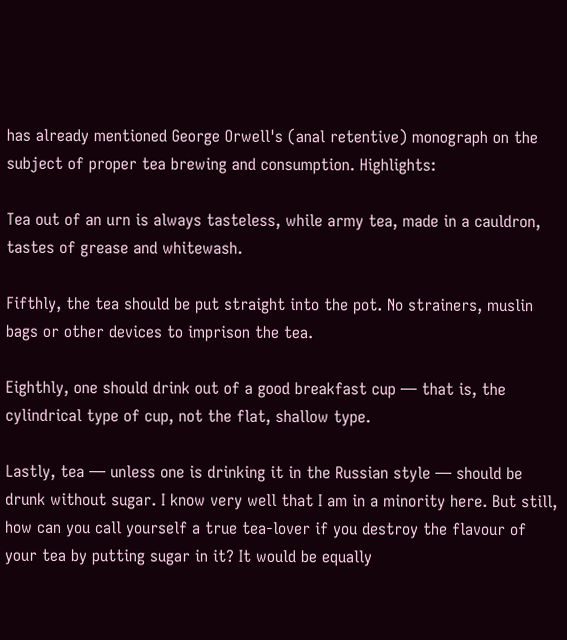has already mentioned George Orwell's (anal retentive) monograph on the subject of proper tea brewing and consumption. Highlights:

Tea out of an urn is always tasteless, while army tea, made in a cauldron, tastes of grease and whitewash.

Fifthly, the tea should be put straight into the pot. No strainers, muslin bags or other devices to imprison the tea.

Eighthly, one should drink out of a good breakfast cup — that is, the cylindrical type of cup, not the flat, shallow type.

Lastly, tea — unless one is drinking it in the Russian style — should be drunk without sugar. I know very well that I am in a minority here. But still, how can you call yourself a true tea-lover if you destroy the flavour of your tea by putting sugar in it? It would be equally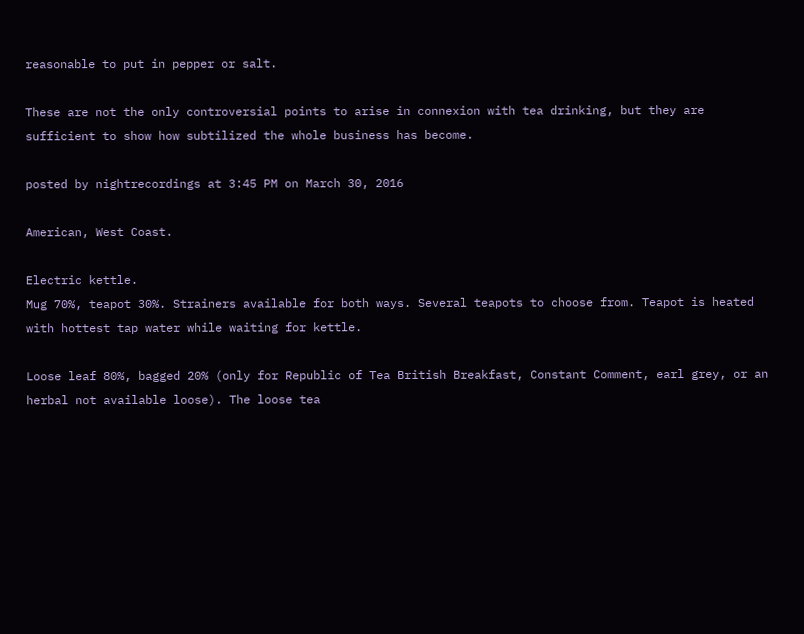reasonable to put in pepper or salt.

These are not the only controversial points to arise in connexion with tea drinking, but they are sufficient to show how subtilized the whole business has become.

posted by nightrecordings at 3:45 PM on March 30, 2016

American, West Coast.

Electric kettle.
Mug 70%, teapot 30%. Strainers available for both ways. Several teapots to choose from. Teapot is heated with hottest tap water while waiting for kettle.

Loose leaf 80%, bagged 20% (only for Republic of Tea British Breakfast, Constant Comment, earl grey, or an herbal not available loose). The loose tea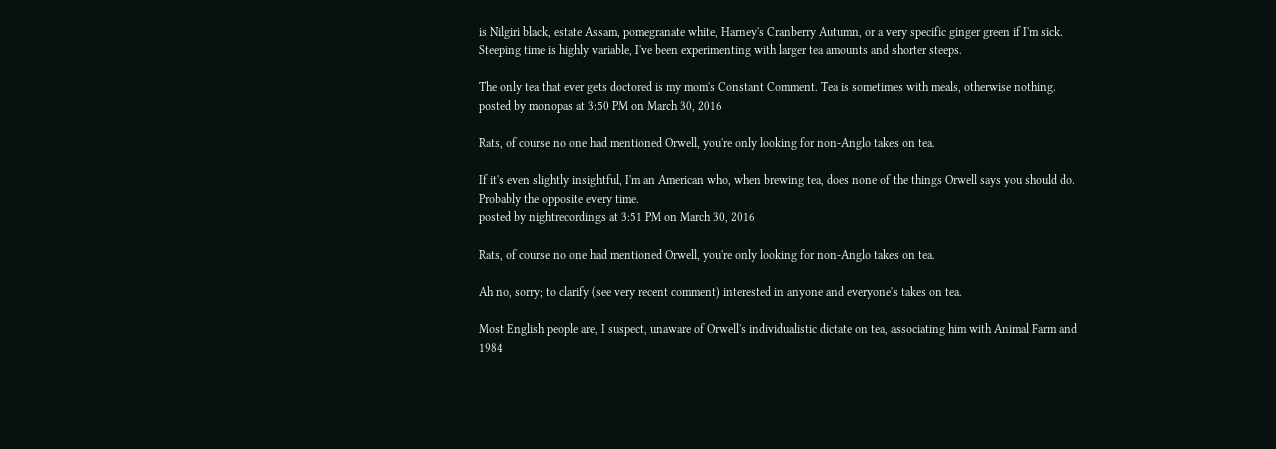is Nilgiri black, estate Assam, pomegranate white, Harney's Cranberry Autumn, or a very specific ginger green if I'm sick. Steeping time is highly variable, I've been experimenting with larger tea amounts and shorter steeps.

The only tea that ever gets doctored is my mom's Constant Comment. Tea is sometimes with meals, otherwise nothing.
posted by monopas at 3:50 PM on March 30, 2016

Rats, of course no one had mentioned Orwell, you're only looking for non-Anglo takes on tea.

If it's even slightly insightful, I'm an American who, when brewing tea, does none of the things Orwell says you should do. Probably the opposite every time.
posted by nightrecordings at 3:51 PM on March 30, 2016

Rats, of course no one had mentioned Orwell, you're only looking for non-Anglo takes on tea.

Ah no, sorry; to clarify (see very recent comment) interested in anyone and everyone's takes on tea.

Most English people are, I suspect, unaware of Orwell's individualistic dictate on tea, associating him with Animal Farm and 1984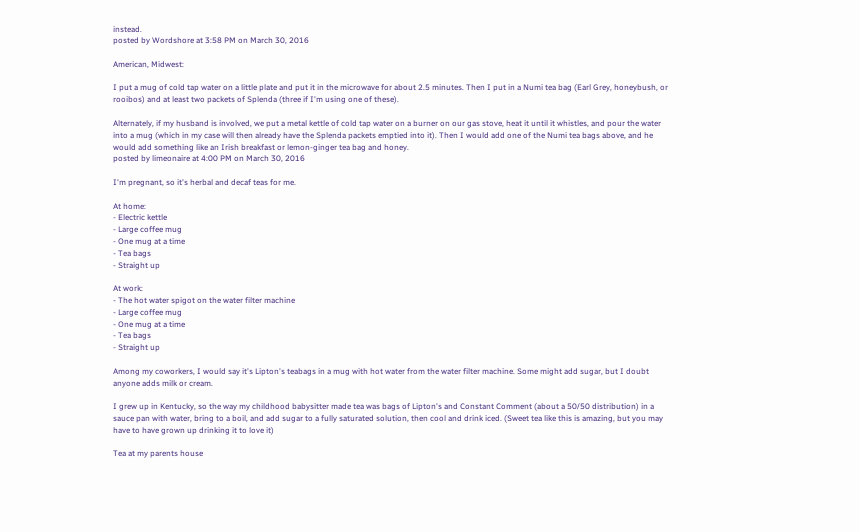instead.
posted by Wordshore at 3:58 PM on March 30, 2016

American, Midwest:

I put a mug of cold tap water on a little plate and put it in the microwave for about 2.5 minutes. Then I put in a Numi tea bag (Earl Grey, honeybush, or rooibos) and at least two packets of Splenda (three if I'm using one of these).

Alternately, if my husband is involved, we put a metal kettle of cold tap water on a burner on our gas stove, heat it until it whistles, and pour the water into a mug (which in my case will then already have the Splenda packets emptied into it). Then I would add one of the Numi tea bags above, and he would add something like an Irish breakfast or lemon-ginger tea bag and honey.
posted by limeonaire at 4:00 PM on March 30, 2016

I'm pregnant, so it's herbal and decaf teas for me.

At home:
- Electric kettle
- Large coffee mug
- One mug at a time
- Tea bags
- Straight up

At work:
- The hot water spigot on the water filter machine
- Large coffee mug
- One mug at a time
- Tea bags
- Straight up

Among my coworkers, I would say it's Lipton's teabags in a mug with hot water from the water filter machine. Some might add sugar, but I doubt anyone adds milk or cream.

I grew up in Kentucky, so the way my childhood babysitter made tea was bags of Lipton's and Constant Comment (about a 50/50 distribution) in a sauce pan with water, bring to a boil, and add sugar to a fully saturated solution, then cool and drink iced. (Sweet tea like this is amazing, but you may have to have grown up drinking it to love it)

Tea at my parents house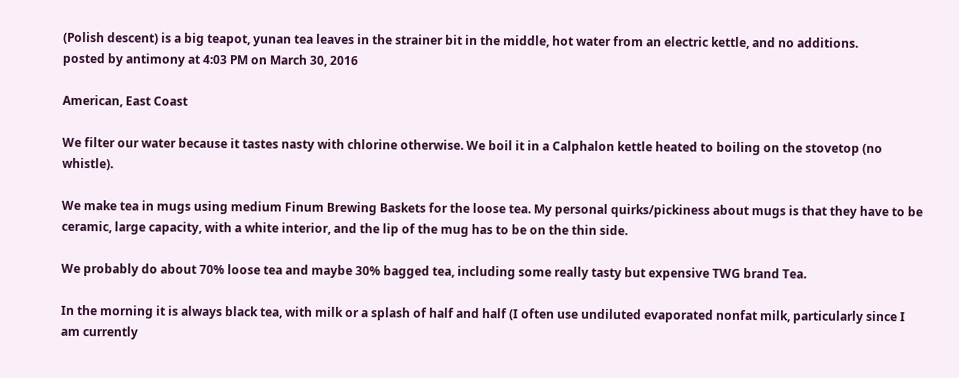(Polish descent) is a big teapot, yunan tea leaves in the strainer bit in the middle, hot water from an electric kettle, and no additions.
posted by antimony at 4:03 PM on March 30, 2016

American, East Coast

We filter our water because it tastes nasty with chlorine otherwise. We boil it in a Calphalon kettle heated to boiling on the stovetop (no whistle).

We make tea in mugs using medium Finum Brewing Baskets for the loose tea. My personal quirks/pickiness about mugs is that they have to be ceramic, large capacity, with a white interior, and the lip of the mug has to be on the thin side.

We probably do about 70% loose tea and maybe 30% bagged tea, including some really tasty but expensive TWG brand Tea.

In the morning it is always black tea, with milk or a splash of half and half (I often use undiluted evaporated nonfat milk, particularly since I am currently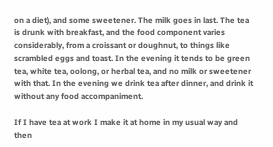on a diet), and some sweetener. The milk goes in last. The tea is drunk with breakfast, and the food component varies considerably, from a croissant or doughnut, to things like scrambled eggs and toast. In the evening it tends to be green tea, white tea, oolong, or herbal tea, and no milk or sweetener with that. In the evening we drink tea after dinner, and drink it without any food accompaniment.

If I have tea at work I make it at home in my usual way and then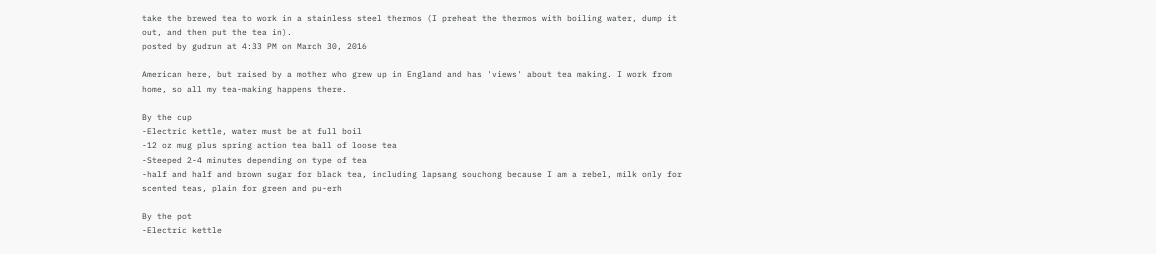take the brewed tea to work in a stainless steel thermos (I preheat the thermos with boiling water, dump it out, and then put the tea in).
posted by gudrun at 4:33 PM on March 30, 2016

American here, but raised by a mother who grew up in England and has 'views' about tea making. I work from home, so all my tea-making happens there.

By the cup
-Electric kettle, water must be at full boil
-12 oz mug plus spring action tea ball of loose tea
-Steeped 2-4 minutes depending on type of tea
-half and half and brown sugar for black tea, including lapsang souchong because I am a rebel, milk only for scented teas, plain for green and pu-erh

By the pot
-Electric kettle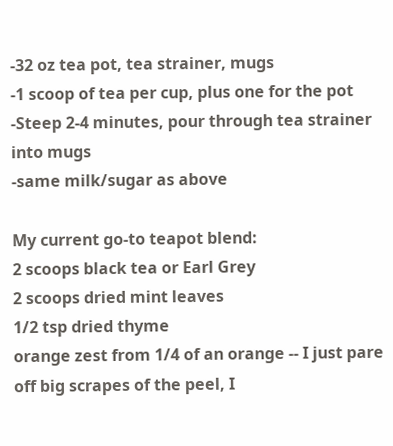-32 oz tea pot, tea strainer, mugs
-1 scoop of tea per cup, plus one for the pot
-Steep 2-4 minutes, pour through tea strainer into mugs
-same milk/sugar as above

My current go-to teapot blend:
2 scoops black tea or Earl Grey
2 scoops dried mint leaves
1/2 tsp dried thyme
orange zest from 1/4 of an orange -- I just pare off big scrapes of the peel, I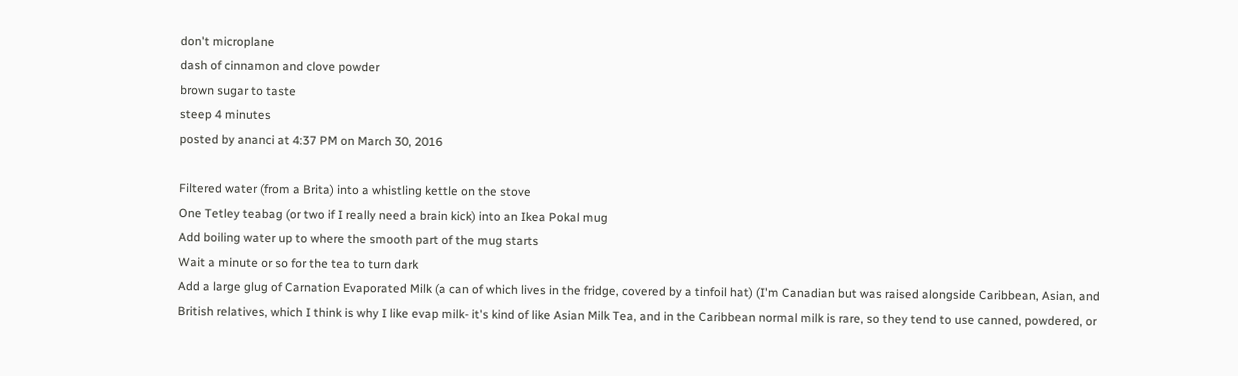don't microplane
dash of cinnamon and clove powder
brown sugar to taste
steep 4 minutes
posted by ananci at 4:37 PM on March 30, 2016

Filtered water (from a Brita) into a whistling kettle on the stove
One Tetley teabag (or two if I really need a brain kick) into an Ikea Pokal mug
Add boiling water up to where the smooth part of the mug starts
Wait a minute or so for the tea to turn dark
Add a large glug of Carnation Evaporated Milk (a can of which lives in the fridge, covered by a tinfoil hat) (I'm Canadian but was raised alongside Caribbean, Asian, and British relatives, which I think is why I like evap milk- it's kind of like Asian Milk Tea, and in the Caribbean normal milk is rare, so they tend to use canned, powdered, or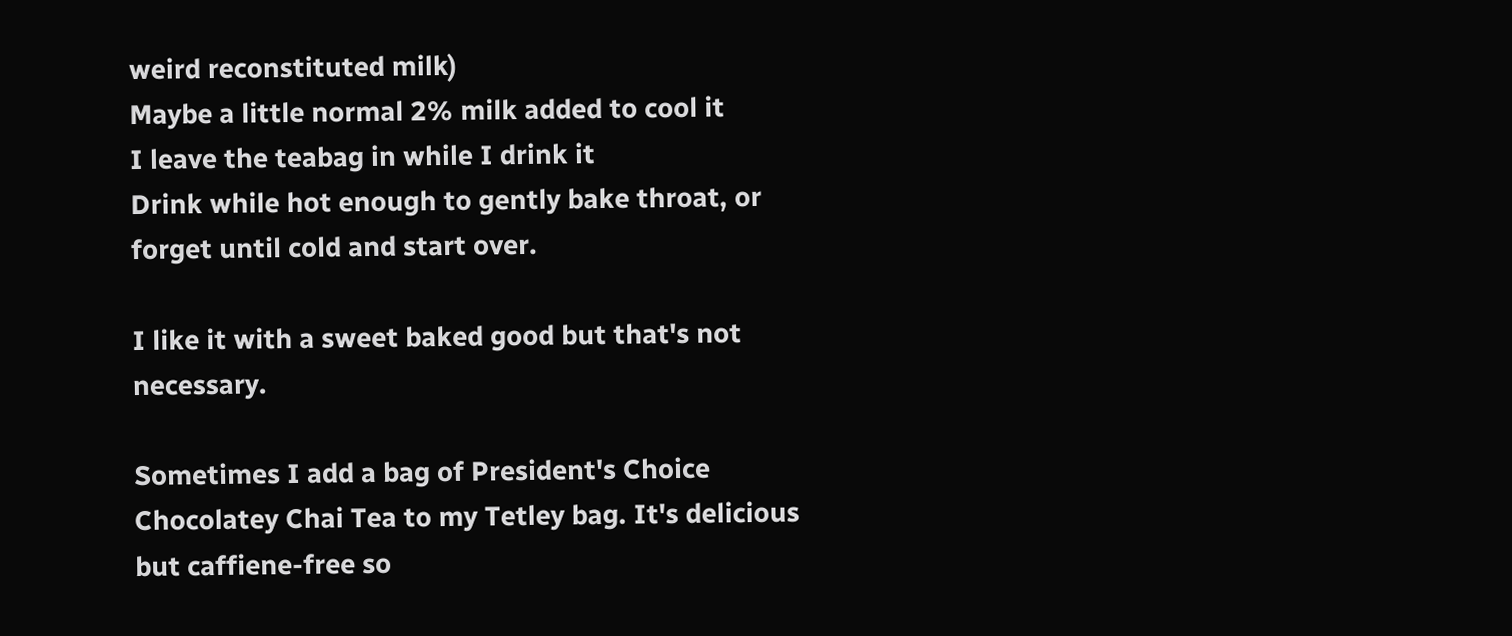weird reconstituted milk)
Maybe a little normal 2% milk added to cool it
I leave the teabag in while I drink it
Drink while hot enough to gently bake throat, or forget until cold and start over.

I like it with a sweet baked good but that's not necessary.

Sometimes I add a bag of President's Choice Chocolatey Chai Tea to my Tetley bag. It's delicious but caffiene-free so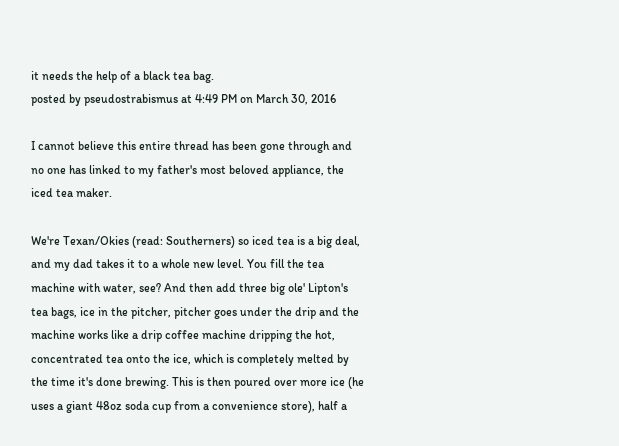it needs the help of a black tea bag.
posted by pseudostrabismus at 4:49 PM on March 30, 2016

I cannot believe this entire thread has been gone through and no one has linked to my father's most beloved appliance, the iced tea maker.

We're Texan/Okies (read: Southerners) so iced tea is a big deal, and my dad takes it to a whole new level. You fill the tea machine with water, see? And then add three big ole' Lipton's tea bags, ice in the pitcher, pitcher goes under the drip and the machine works like a drip coffee machine dripping the hot, concentrated tea onto the ice, which is completely melted by the time it's done brewing. This is then poured over more ice (he uses a giant 48oz soda cup from a convenience store), half a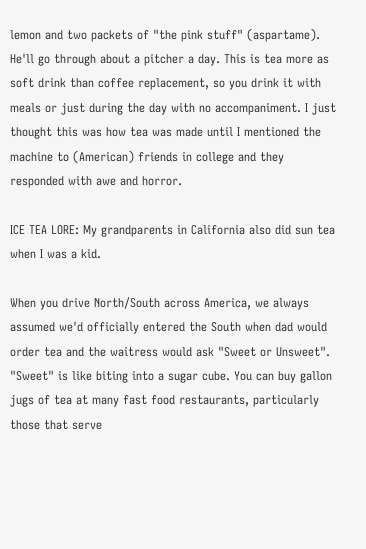lemon and two packets of "the pink stuff" (aspartame). He'll go through about a pitcher a day. This is tea more as soft drink than coffee replacement, so you drink it with meals or just during the day with no accompaniment. I just thought this was how tea was made until I mentioned the machine to (American) friends in college and they responded with awe and horror.

ICE TEA LORE: My grandparents in California also did sun tea when I was a kid.

When you drive North/South across America, we always assumed we'd officially entered the South when dad would order tea and the waitress would ask "Sweet or Unsweet". "Sweet" is like biting into a sugar cube. You can buy gallon jugs of tea at many fast food restaurants, particularly those that serve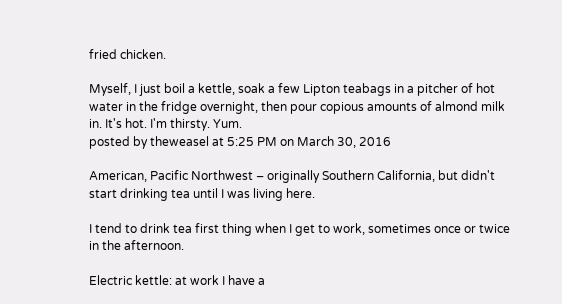fried chicken.

Myself, I just boil a kettle, soak a few Lipton teabags in a pitcher of hot water in the fridge overnight, then pour copious amounts of almond milk in. It's hot. I'm thirsty. Yum.
posted by theweasel at 5:25 PM on March 30, 2016

American, Pacific Northwest – originally Southern California, but didn't start drinking tea until I was living here.

I tend to drink tea first thing when I get to work, sometimes once or twice in the afternoon.

Electric kettle: at work I have a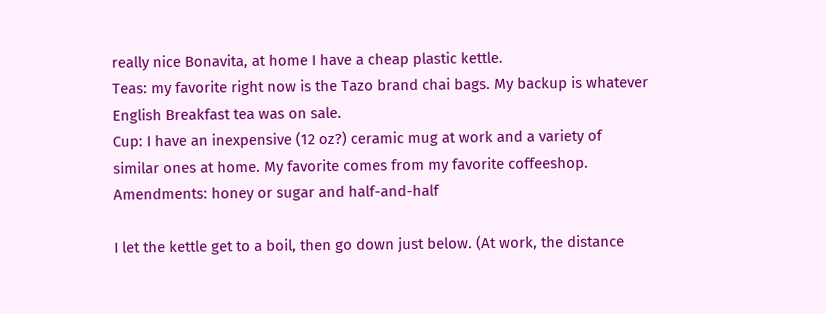really nice Bonavita, at home I have a cheap plastic kettle.
Teas: my favorite right now is the Tazo brand chai bags. My backup is whatever English Breakfast tea was on sale.
Cup: I have an inexpensive (12 oz?) ceramic mug at work and a variety of similar ones at home. My favorite comes from my favorite coffeeshop.
Amendments: honey or sugar and half-and-half

I let the kettle get to a boil, then go down just below. (At work, the distance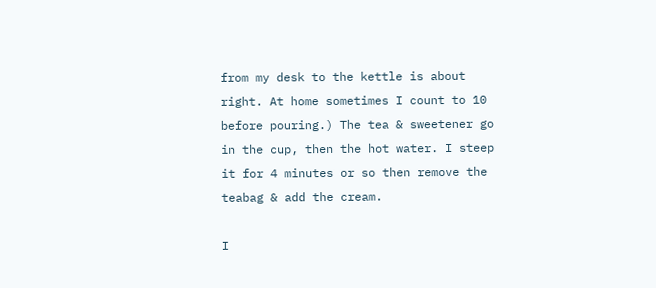from my desk to the kettle is about right. At home sometimes I count to 10 before pouring.) The tea & sweetener go in the cup, then the hot water. I steep it for 4 minutes or so then remove the teabag & add the cream.

I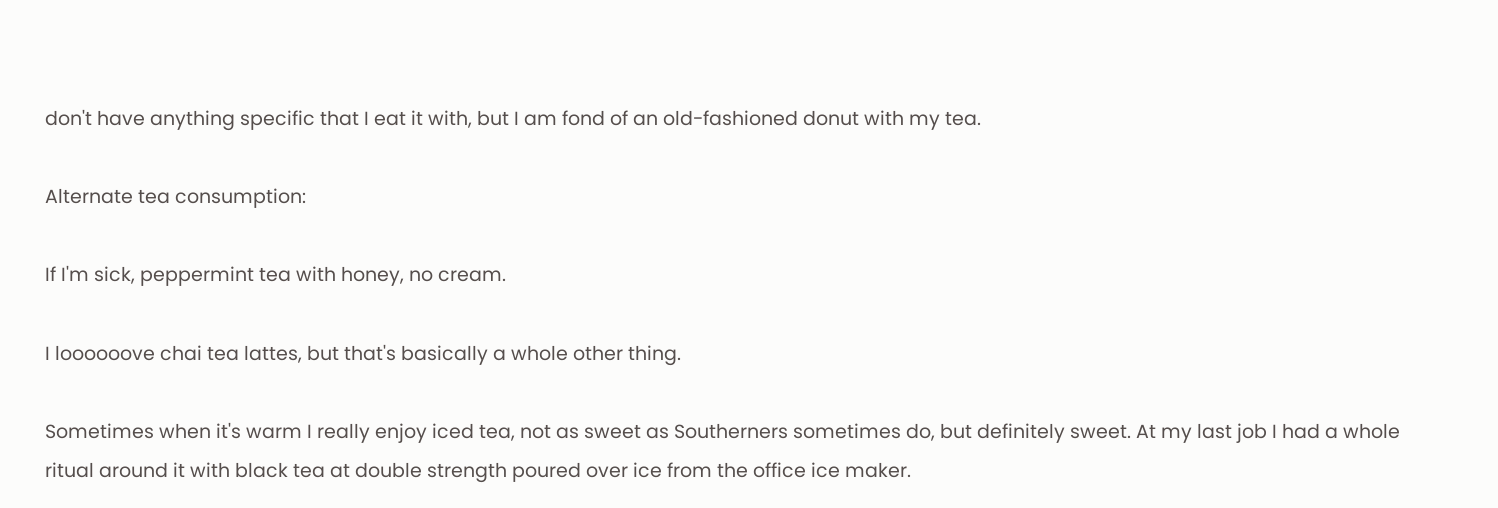don't have anything specific that I eat it with, but I am fond of an old-fashioned donut with my tea.

Alternate tea consumption:

If I'm sick, peppermint tea with honey, no cream.

I loooooove chai tea lattes, but that's basically a whole other thing.

Sometimes when it's warm I really enjoy iced tea, not as sweet as Southerners sometimes do, but definitely sweet. At my last job I had a whole ritual around it with black tea at double strength poured over ice from the office ice maker.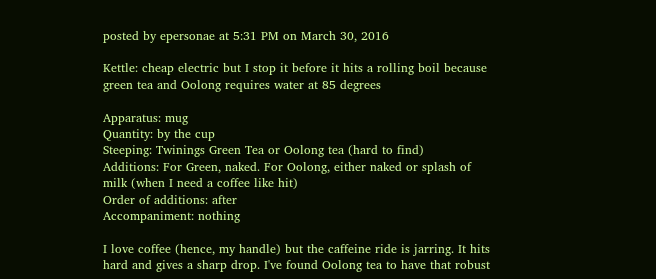posted by epersonae at 5:31 PM on March 30, 2016

Kettle: cheap electric but I stop it before it hits a rolling boil because green tea and Oolong requires water at 85 degrees

Apparatus: mug
Quantity: by the cup
Steeping: Twinings Green Tea or Oolong tea (hard to find)
Additions: For Green, naked. For Oolong, either naked or splash of milk (when I need a coffee like hit)
Order of additions: after
Accompaniment: nothing

I love coffee (hence, my handle) but the caffeine ride is jarring. It hits hard and gives a sharp drop. I've found Oolong tea to have that robust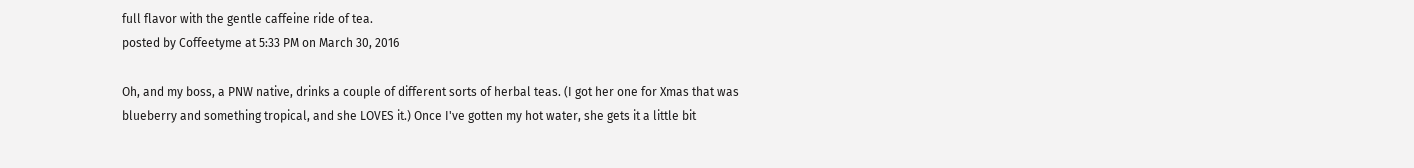full flavor with the gentle caffeine ride of tea.
posted by Coffeetyme at 5:33 PM on March 30, 2016

Oh, and my boss, a PNW native, drinks a couple of different sorts of herbal teas. (I got her one for Xmas that was blueberry and something tropical, and she LOVES it.) Once I've gotten my hot water, she gets it a little bit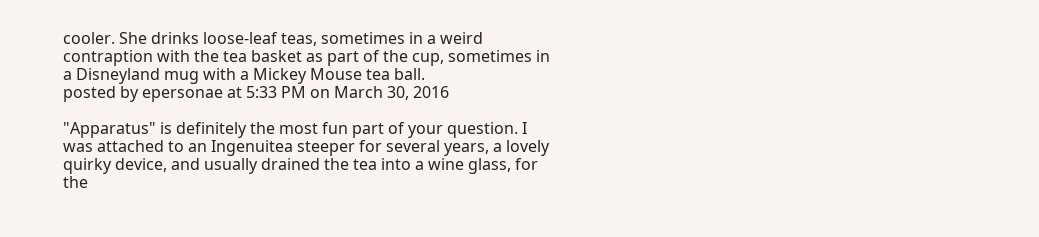cooler. She drinks loose-leaf teas, sometimes in a weird contraption with the tea basket as part of the cup, sometimes in a Disneyland mug with a Mickey Mouse tea ball.
posted by epersonae at 5:33 PM on March 30, 2016

"Apparatus" is definitely the most fun part of your question. I was attached to an Ingenuitea steeper for several years, a lovely quirky device, and usually drained the tea into a wine glass, for the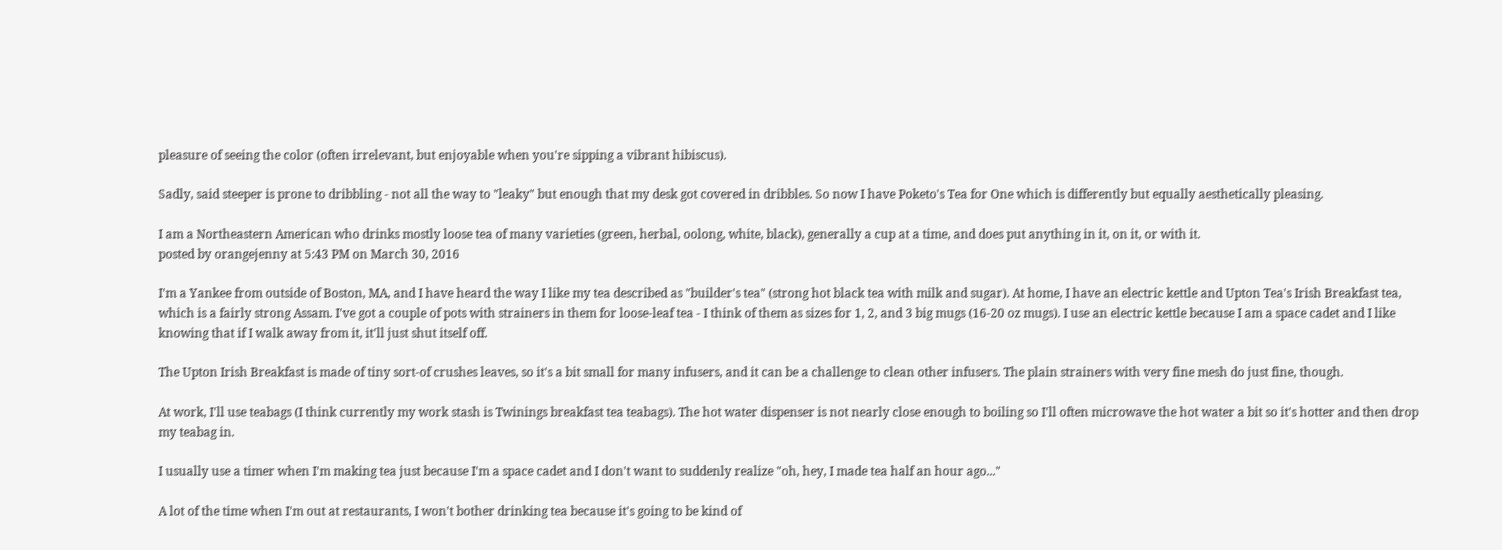pleasure of seeing the color (often irrelevant, but enjoyable when you're sipping a vibrant hibiscus).

Sadly, said steeper is prone to dribbling - not all the way to "leaky" but enough that my desk got covered in dribbles. So now I have Poketo's Tea for One which is differently but equally aesthetically pleasing.

I am a Northeastern American who drinks mostly loose tea of many varieties (green, herbal, oolong, white, black), generally a cup at a time, and does put anything in it, on it, or with it.
posted by orangejenny at 5:43 PM on March 30, 2016

I'm a Yankee from outside of Boston, MA, and I have heard the way I like my tea described as "builder's tea" (strong hot black tea with milk and sugar). At home, I have an electric kettle and Upton Tea's Irish Breakfast tea, which is a fairly strong Assam. I've got a couple of pots with strainers in them for loose-leaf tea - I think of them as sizes for 1, 2, and 3 big mugs (16-20 oz mugs). I use an electric kettle because I am a space cadet and I like knowing that if I walk away from it, it'll just shut itself off.

The Upton Irish Breakfast is made of tiny sort-of crushes leaves, so it's a bit small for many infusers, and it can be a challenge to clean other infusers. The plain strainers with very fine mesh do just fine, though.

At work, I'll use teabags (I think currently my work stash is Twinings breakfast tea teabags). The hot water dispenser is not nearly close enough to boiling so I'll often microwave the hot water a bit so it's hotter and then drop my teabag in.

I usually use a timer when I'm making tea just because I'm a space cadet and I don't want to suddenly realize "oh, hey, I made tea half an hour ago..."

A lot of the time when I'm out at restaurants, I won't bother drinking tea because it's going to be kind of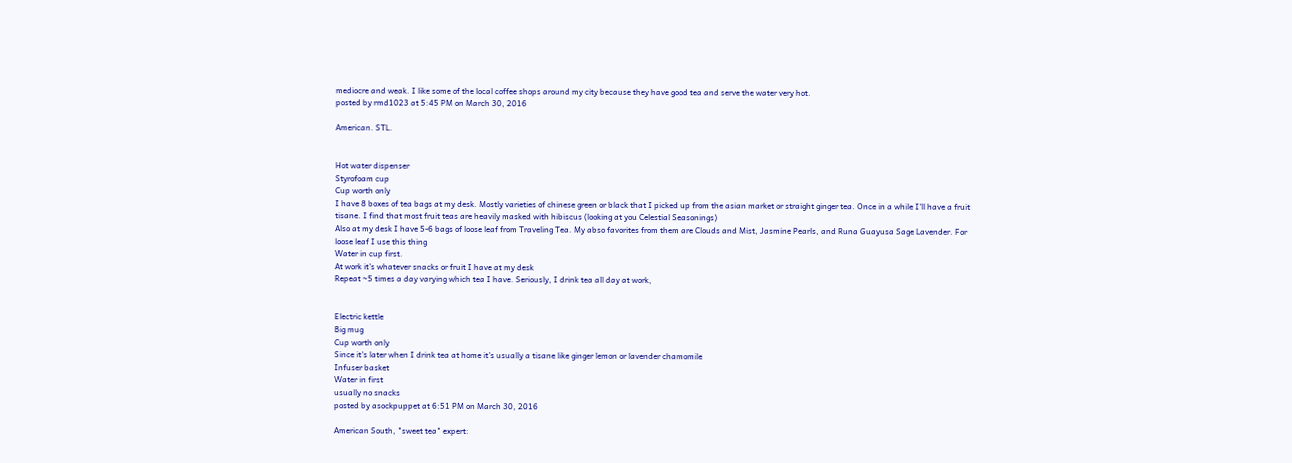mediocre and weak. I like some of the local coffee shops around my city because they have good tea and serve the water very hot.
posted by rmd1023 at 5:45 PM on March 30, 2016

American. STL.


Hot water dispenser
Styrofoam cup
Cup worth only
I have 8 boxes of tea bags at my desk. Mostly varieties of chinese green or black that I picked up from the asian market or straight ginger tea. Once in a while I'll have a fruit tisane. I find that most fruit teas are heavily masked with hibiscus (looking at you Celestial Seasonings)
Also at my desk I have 5-6 bags of loose leaf from Traveling Tea. My abso favorites from them are Clouds and Mist, Jasmine Pearls, and Runa Guayusa Sage Lavender. For loose leaf I use this thing
Water in cup first.
At work it's whatever snacks or fruit I have at my desk
Repeat ~5 times a day varying which tea I have. Seriously, I drink tea all day at work,


Electric kettle
Big mug
Cup worth only
Since it's later when I drink tea at home it's usually a tisane like ginger lemon or lavender chamomile
Infuser basket
Water in first
usually no snacks
posted by asockpuppet at 6:51 PM on March 30, 2016

American South, "sweet tea" expert: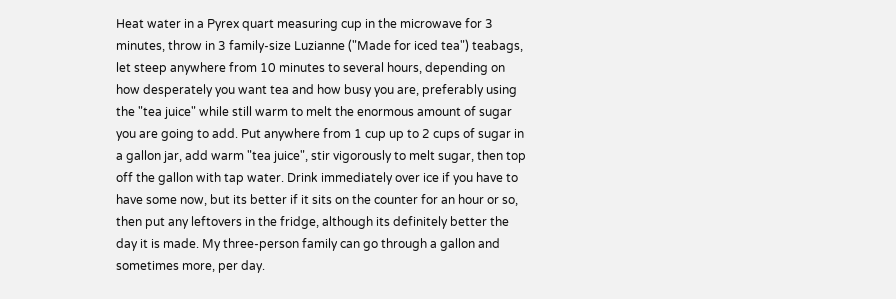Heat water in a Pyrex quart measuring cup in the microwave for 3 minutes, throw in 3 family-size Luzianne ("Made for iced tea") teabags, let steep anywhere from 10 minutes to several hours, depending on how desperately you want tea and how busy you are, preferably using the "tea juice" while still warm to melt the enormous amount of sugar you are going to add. Put anywhere from 1 cup up to 2 cups of sugar in a gallon jar, add warm "tea juice", stir vigorously to melt sugar, then top off the gallon with tap water. Drink immediately over ice if you have to have some now, but its better if it sits on the counter for an hour or so, then put any leftovers in the fridge, although its definitely better the day it is made. My three-person family can go through a gallon and sometimes more, per day.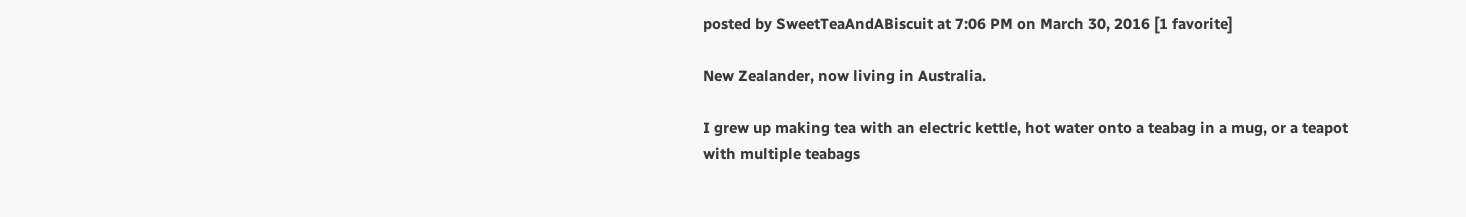posted by SweetTeaAndABiscuit at 7:06 PM on March 30, 2016 [1 favorite]

New Zealander, now living in Australia.

I grew up making tea with an electric kettle, hot water onto a teabag in a mug, or a teapot with multiple teabags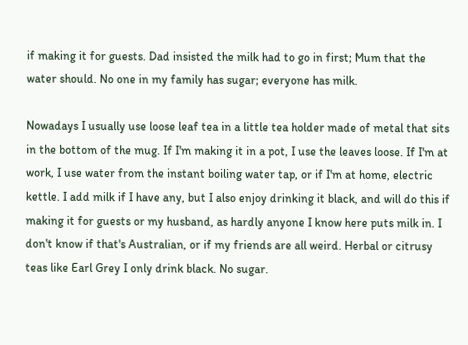if making it for guests. Dad insisted the milk had to go in first; Mum that the water should. No one in my family has sugar; everyone has milk.

Nowadays I usually use loose leaf tea in a little tea holder made of metal that sits in the bottom of the mug. If I'm making it in a pot, I use the leaves loose. If I'm at work, I use water from the instant boiling water tap, or if I'm at home, electric kettle. I add milk if I have any, but I also enjoy drinking it black, and will do this if making it for guests or my husband, as hardly anyone I know here puts milk in. I don't know if that's Australian, or if my friends are all weird. Herbal or citrusy teas like Earl Grey I only drink black. No sugar.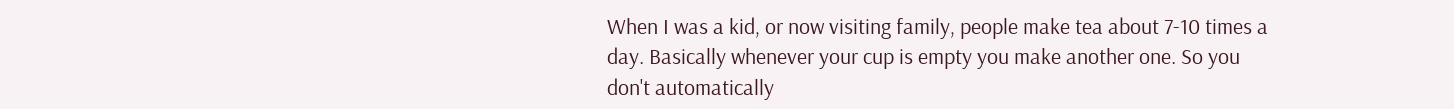When I was a kid, or now visiting family, people make tea about 7-10 times a day. Basically whenever your cup is empty you make another one. So you don't automatically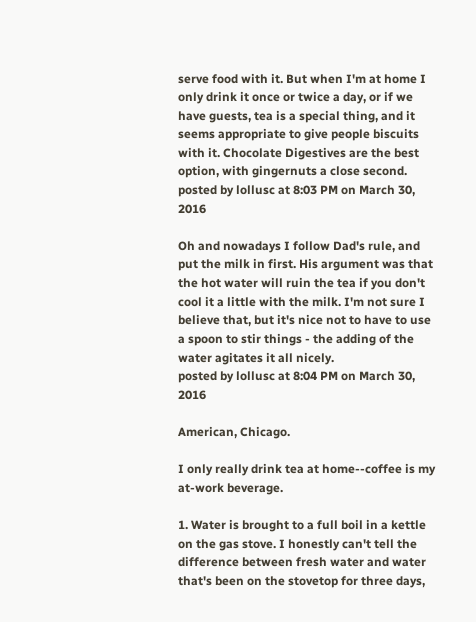serve food with it. But when I'm at home I only drink it once or twice a day, or if we have guests, tea is a special thing, and it seems appropriate to give people biscuits with it. Chocolate Digestives are the best option, with gingernuts a close second.
posted by lollusc at 8:03 PM on March 30, 2016

Oh and nowadays I follow Dad's rule, and put the milk in first. His argument was that the hot water will ruin the tea if you don't cool it a little with the milk. I'm not sure I believe that, but it's nice not to have to use a spoon to stir things - the adding of the water agitates it all nicely.
posted by lollusc at 8:04 PM on March 30, 2016

American, Chicago.

I only really drink tea at home--coffee is my at-work beverage.

1. Water is brought to a full boil in a kettle on the gas stove. I honestly can't tell the difference between fresh water and water that's been on the stovetop for three days,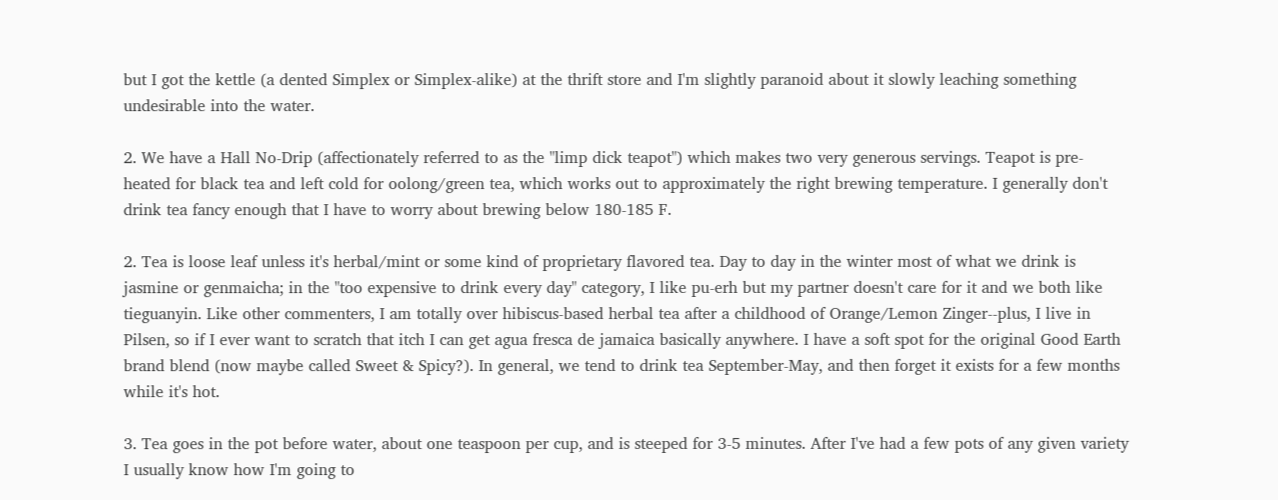but I got the kettle (a dented Simplex or Simplex-alike) at the thrift store and I'm slightly paranoid about it slowly leaching something undesirable into the water.

2. We have a Hall No-Drip (affectionately referred to as the "limp dick teapot") which makes two very generous servings. Teapot is pre-heated for black tea and left cold for oolong/green tea, which works out to approximately the right brewing temperature. I generally don't drink tea fancy enough that I have to worry about brewing below 180-185 F.

2. Tea is loose leaf unless it's herbal/mint or some kind of proprietary flavored tea. Day to day in the winter most of what we drink is jasmine or genmaicha; in the "too expensive to drink every day" category, I like pu-erh but my partner doesn't care for it and we both like tieguanyin. Like other commenters, I am totally over hibiscus-based herbal tea after a childhood of Orange/Lemon Zinger--plus, I live in Pilsen, so if I ever want to scratch that itch I can get agua fresca de jamaica basically anywhere. I have a soft spot for the original Good Earth brand blend (now maybe called Sweet & Spicy?). In general, we tend to drink tea September-May, and then forget it exists for a few months while it's hot.

3. Tea goes in the pot before water, about one teaspoon per cup, and is steeped for 3-5 minutes. After I've had a few pots of any given variety I usually know how I'm going to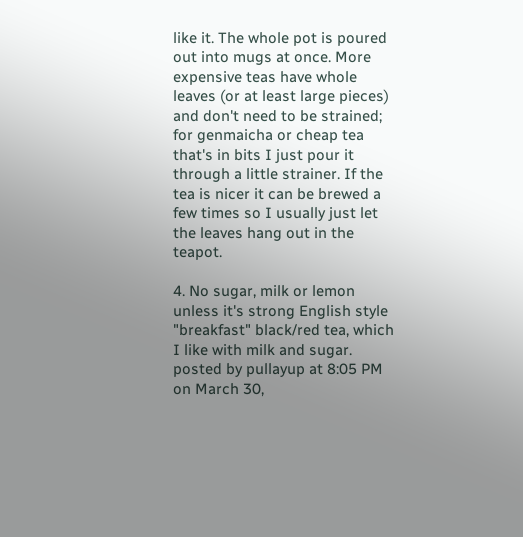like it. The whole pot is poured out into mugs at once. More expensive teas have whole leaves (or at least large pieces) and don't need to be strained; for genmaicha or cheap tea that's in bits I just pour it through a little strainer. If the tea is nicer it can be brewed a few times so I usually just let the leaves hang out in the teapot.

4. No sugar, milk or lemon unless it's strong English style "breakfast" black/red tea, which I like with milk and sugar.
posted by pullayup at 8:05 PM on March 30,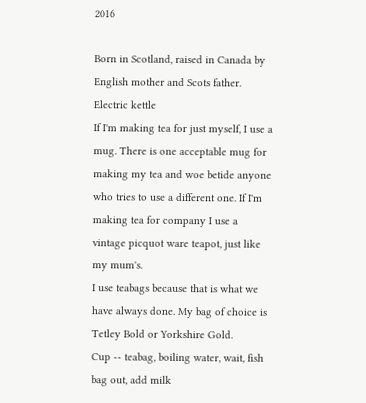2016

Born in Scotland, raised in Canada by English mother and Scots father.
Electric kettle
If I'm making tea for just myself, I use a mug. There is one acceptable mug for making my tea and woe betide anyone who tries to use a different one. If I'm making tea for company I use a vintage picquot ware teapot, just like my mum's.
I use teabags because that is what we have always done. My bag of choice is Tetley Bold or Yorkshire Gold.
Cup -- teabag, boiling water, wait, fish bag out, add milk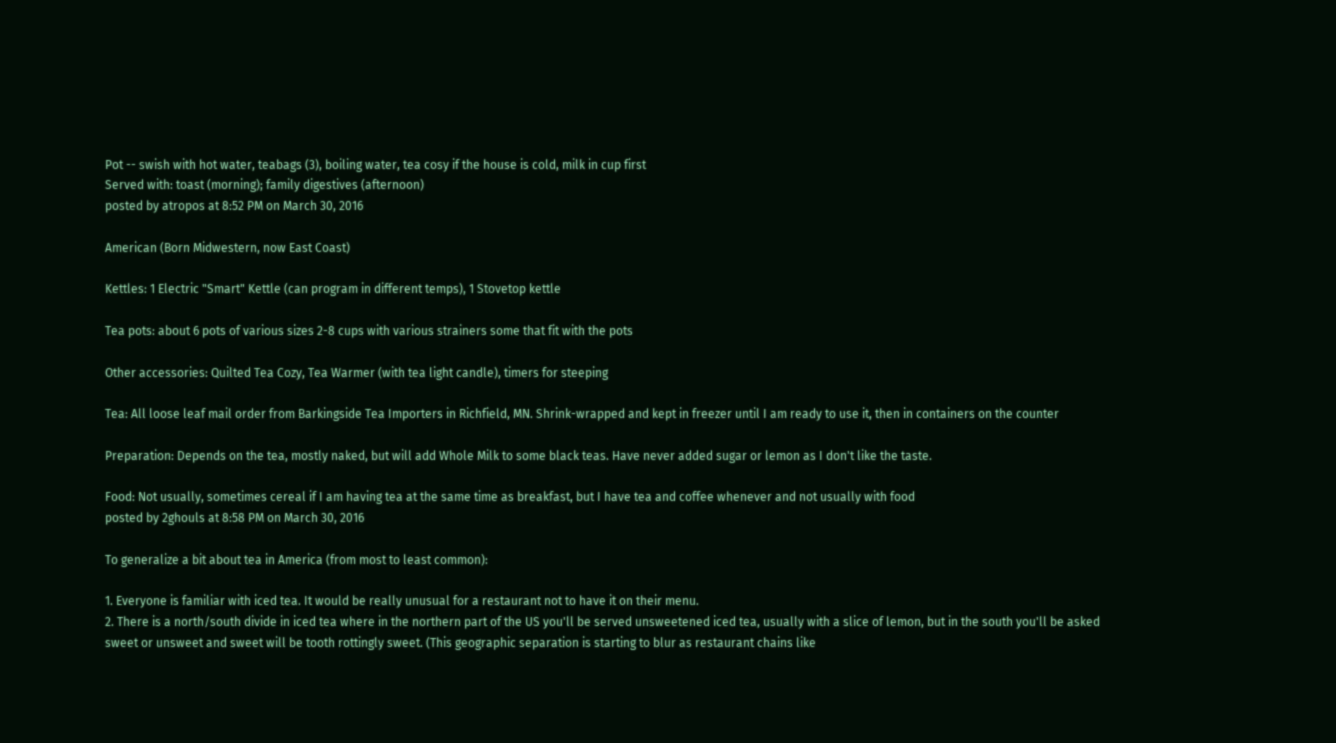Pot -- swish with hot water, teabags (3), boiling water, tea cosy if the house is cold, milk in cup first
Served with: toast (morning); family digestives (afternoon)
posted by atropos at 8:52 PM on March 30, 2016

American (Born Midwestern, now East Coast)

Kettles: 1 Electric "Smart" Kettle (can program in different temps), 1 Stovetop kettle

Tea pots: about 6 pots of various sizes 2-8 cups with various strainers some that fit with the pots

Other accessories: Quilted Tea Cozy, Tea Warmer (with tea light candle), timers for steeping

Tea: All loose leaf mail order from Barkingside Tea Importers in Richfield, MN. Shrink-wrapped and kept in freezer until I am ready to use it, then in containers on the counter

Preparation: Depends on the tea, mostly naked, but will add Whole Milk to some black teas. Have never added sugar or lemon as I don't like the taste.

Food: Not usually, sometimes cereal if I am having tea at the same time as breakfast, but I have tea and coffee whenever and not usually with food
posted by 2ghouls at 8:58 PM on March 30, 2016

To generalize a bit about tea in America (from most to least common):

1. Everyone is familiar with iced tea. It would be really unusual for a restaurant not to have it on their menu.
2. There is a north/south divide in iced tea where in the northern part of the US you'll be served unsweetened iced tea, usually with a slice of lemon, but in the south you'll be asked sweet or unsweet and sweet will be tooth rottingly sweet. (This geographic separation is starting to blur as restaurant chains like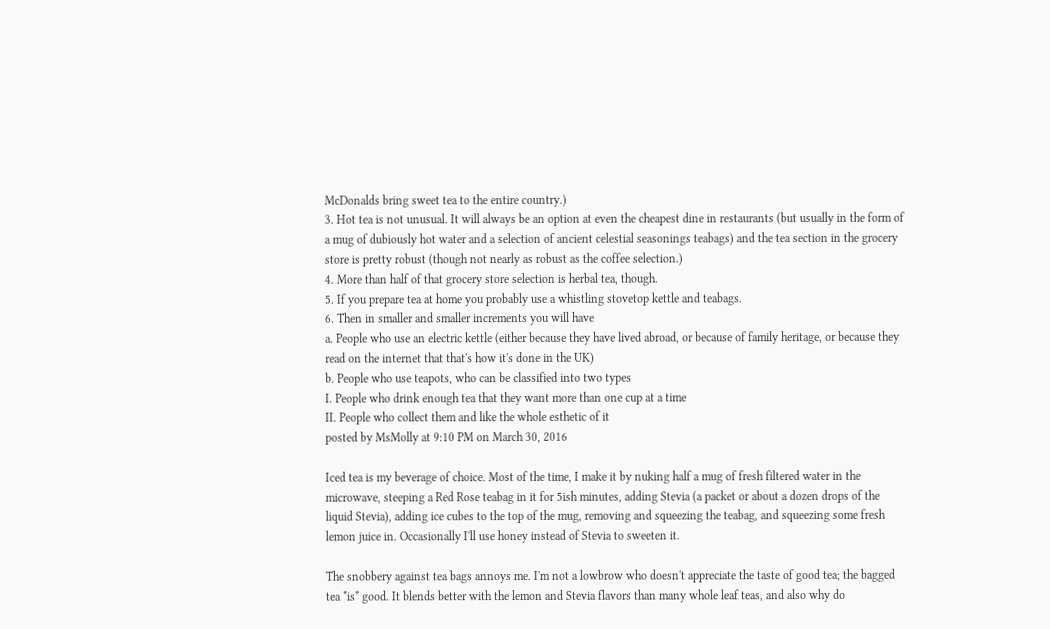McDonalds bring sweet tea to the entire country.)
3. Hot tea is not unusual. It will always be an option at even the cheapest dine in restaurants (but usually in the form of a mug of dubiously hot water and a selection of ancient celestial seasonings teabags) and the tea section in the grocery store is pretty robust (though not nearly as robust as the coffee selection.)
4. More than half of that grocery store selection is herbal tea, though.
5. If you prepare tea at home you probably use a whistling stovetop kettle and teabags.
6. Then in smaller and smaller increments you will have
a. People who use an electric kettle (either because they have lived abroad, or because of family heritage, or because they read on the internet that that's how it's done in the UK)
b. People who use teapots, who can be classified into two types
I. People who drink enough tea that they want more than one cup at a time
II. People who collect them and like the whole esthetic of it
posted by MsMolly at 9:10 PM on March 30, 2016

Iced tea is my beverage of choice. Most of the time, I make it by nuking half a mug of fresh filtered water in the microwave, steeping a Red Rose teabag in it for 5ish minutes, adding Stevia (a packet or about a dozen drops of the liquid Stevia), adding ice cubes to the top of the mug, removing and squeezing the teabag, and squeezing some fresh lemon juice in. Occasionally I'll use honey instead of Stevia to sweeten it.

The snobbery against tea bags annoys me. I'm not a lowbrow who doesn't appreciate the taste of good tea; the bagged tea *is* good. It blends better with the lemon and Stevia flavors than many whole leaf teas, and also why do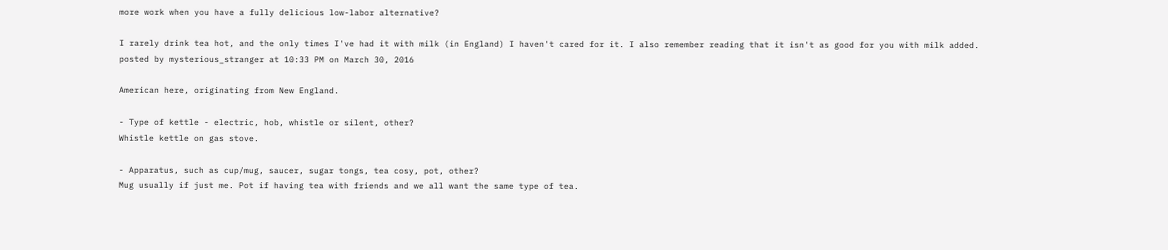more work when you have a fully delicious low-labor alternative?

I rarely drink tea hot, and the only times I've had it with milk (in England) I haven't cared for it. I also remember reading that it isn't as good for you with milk added.
posted by mysterious_stranger at 10:33 PM on March 30, 2016

American here, originating from New England.

- Type of kettle - electric, hob, whistle or silent, other?
Whistle kettle on gas stove.

- Apparatus, such as cup/mug, saucer, sugar tongs, tea cosy, pot, other?
Mug usually if just me. Pot if having tea with friends and we all want the same type of tea.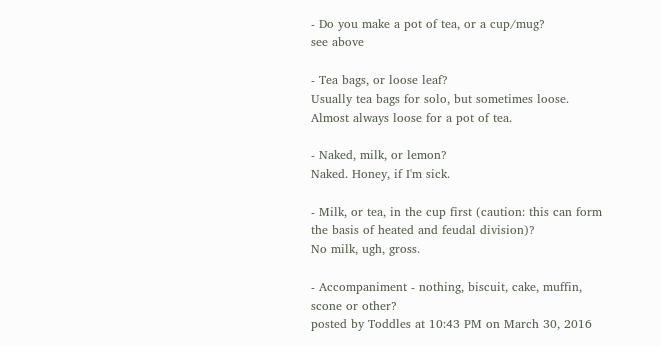- Do you make a pot of tea, or a cup/mug?
see above

- Tea bags, or loose leaf?
Usually tea bags for solo, but sometimes loose. Almost always loose for a pot of tea.

- Naked, milk, or lemon?
Naked. Honey, if I'm sick.

- Milk, or tea, in the cup first (caution: this can form the basis of heated and feudal division)?
No milk, ugh, gross.

- Accompaniment - nothing, biscuit, cake, muffin, scone or other?
posted by Toddles at 10:43 PM on March 30, 2016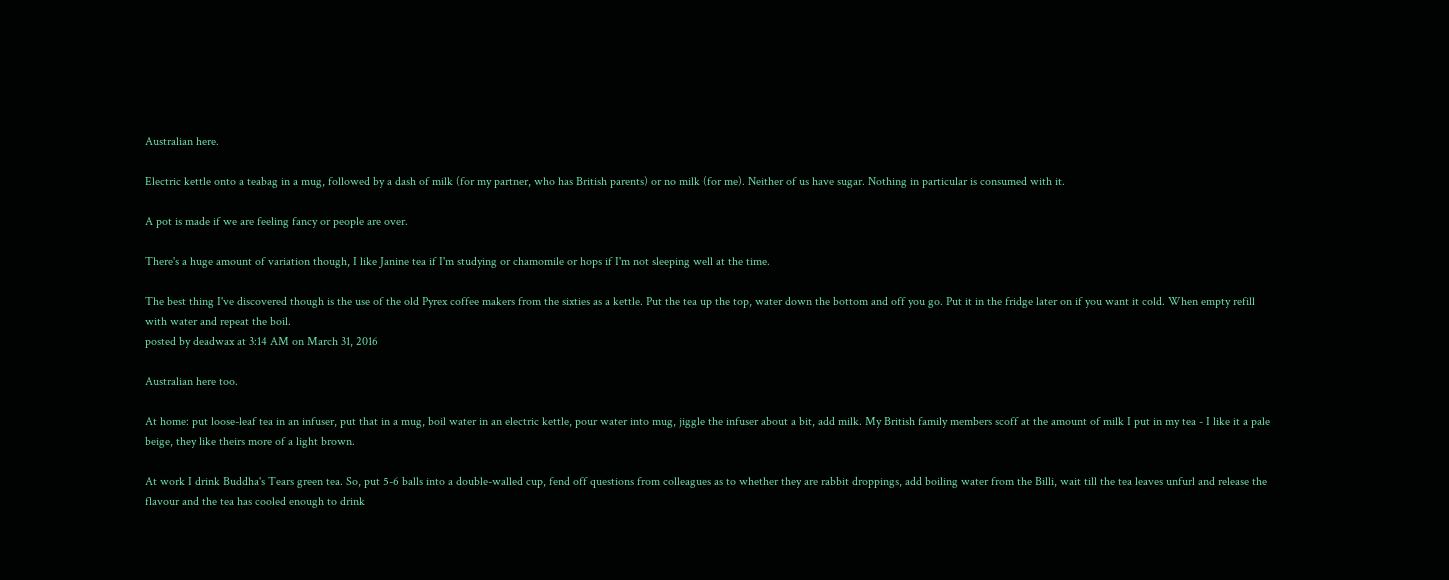Australian here.

Electric kettle onto a teabag in a mug, followed by a dash of milk (for my partner, who has British parents) or no milk (for me). Neither of us have sugar. Nothing in particular is consumed with it.

A pot is made if we are feeling fancy or people are over.

There's a huge amount of variation though, I like Janine tea if I'm studying or chamomile or hops if I'm not sleeping well at the time.

The best thing I've discovered though is the use of the old Pyrex coffee makers from the sixties as a kettle. Put the tea up the top, water down the bottom and off you go. Put it in the fridge later on if you want it cold. When empty refill with water and repeat the boil.
posted by deadwax at 3:14 AM on March 31, 2016

Australian here too.

At home: put loose-leaf tea in an infuser, put that in a mug, boil water in an electric kettle, pour water into mug, jiggle the infuser about a bit, add milk. My British family members scoff at the amount of milk I put in my tea - I like it a pale beige, they like theirs more of a light brown.

At work I drink Buddha's Tears green tea. So, put 5-6 balls into a double-walled cup, fend off questions from colleagues as to whether they are rabbit droppings, add boiling water from the Billi, wait till the tea leaves unfurl and release the flavour and the tea has cooled enough to drink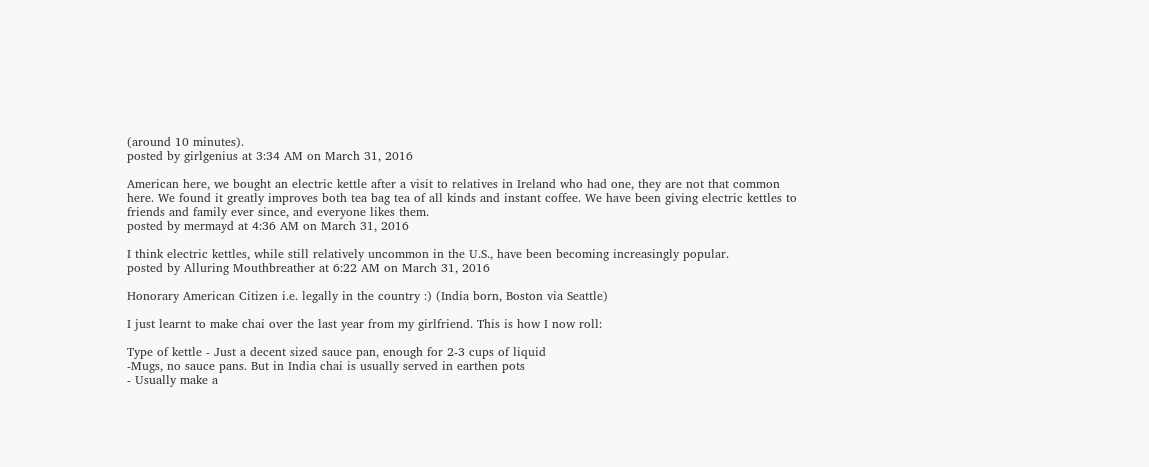(around 10 minutes).
posted by girlgenius at 3:34 AM on March 31, 2016

American here, we bought an electric kettle after a visit to relatives in Ireland who had one, they are not that common here. We found it greatly improves both tea bag tea of all kinds and instant coffee. We have been giving electric kettles to friends and family ever since, and everyone likes them.
posted by mermayd at 4:36 AM on March 31, 2016

I think electric kettles, while still relatively uncommon in the U.S., have been becoming increasingly popular.
posted by Alluring Mouthbreather at 6:22 AM on March 31, 2016

Honorary American Citizen i.e. legally in the country :) (India born, Boston via Seattle)

I just learnt to make chai over the last year from my girlfriend. This is how I now roll:

Type of kettle - Just a decent sized sauce pan, enough for 2-3 cups of liquid
-Mugs, no sauce pans. But in India chai is usually served in earthen pots
- Usually make a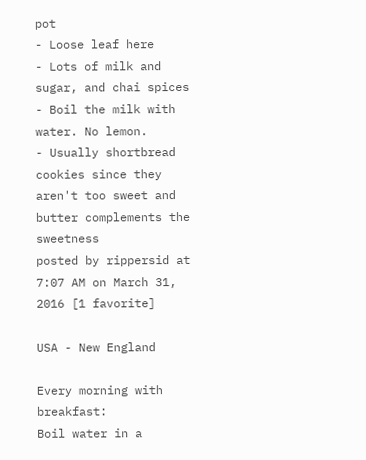pot
- Loose leaf here
- Lots of milk and sugar, and chai spices
- Boil the milk with water. No lemon.
- Usually shortbread cookies since they aren't too sweet and butter complements the sweetness
posted by rippersid at 7:07 AM on March 31, 2016 [1 favorite]

USA - New England

Every morning with breakfast:
Boil water in a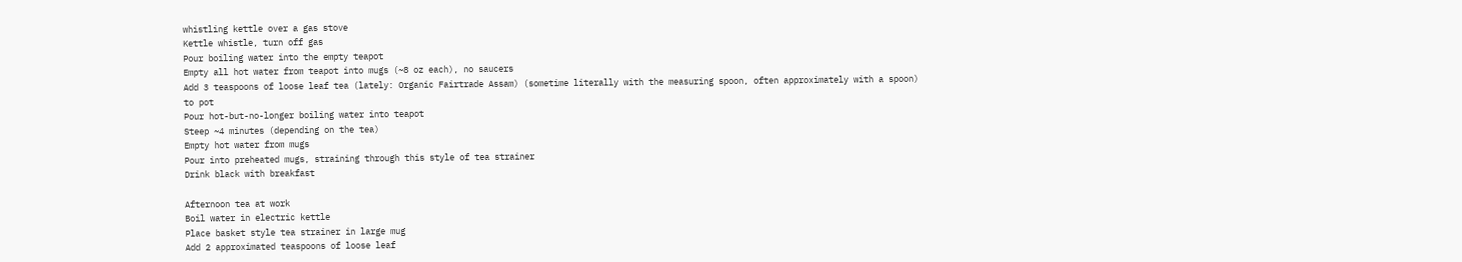whistling kettle over a gas stove
Kettle whistle, turn off gas
Pour boiling water into the empty teapot
Empty all hot water from teapot into mugs (~8 oz each), no saucers
Add 3 teaspoons of loose leaf tea (lately: Organic Fairtrade Assam) (sometime literally with the measuring spoon, often approximately with a spoon) to pot
Pour hot-but-no-longer boiling water into teapot
Steep ~4 minutes (depending on the tea)
Empty hot water from mugs
Pour into preheated mugs, straining through this style of tea strainer
Drink black with breakfast

Afternoon tea at work
Boil water in electric kettle
Place basket style tea strainer in large mug
Add 2 approximated teaspoons of loose leaf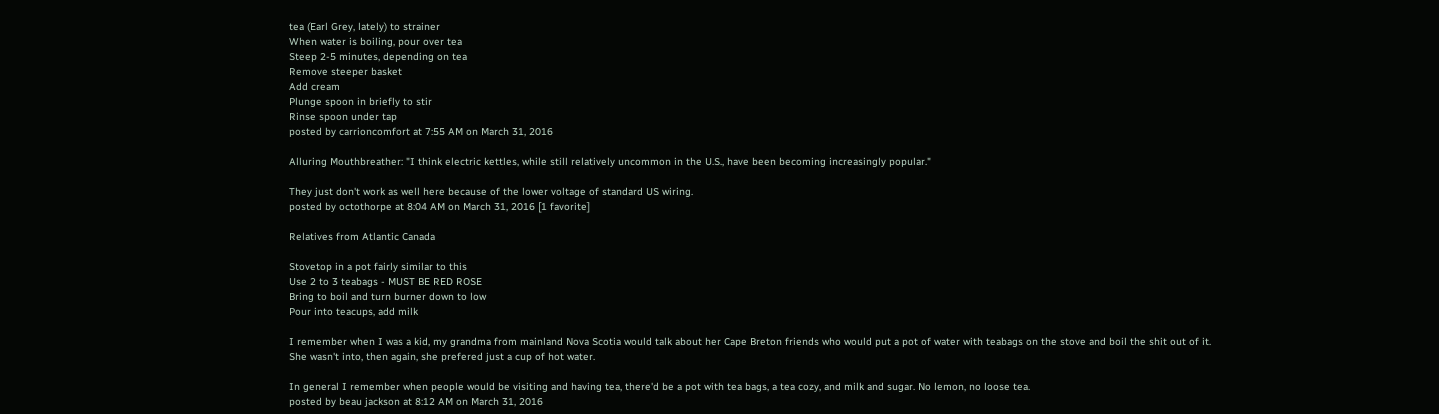tea (Earl Grey, lately) to strainer
When water is boiling, pour over tea
Steep 2-5 minutes, depending on tea
Remove steeper basket
Add cream
Plunge spoon in briefly to stir
Rinse spoon under tap
posted by carrioncomfort at 7:55 AM on March 31, 2016

Alluring Mouthbreather: "I think electric kettles, while still relatively uncommon in the U.S., have been becoming increasingly popular."

They just don't work as well here because of the lower voltage of standard US wiring.
posted by octothorpe at 8:04 AM on March 31, 2016 [1 favorite]

Relatives from Atlantic Canada

Stovetop in a pot fairly similar to this
Use 2 to 3 teabags - MUST BE RED ROSE
Bring to boil and turn burner down to low
Pour into teacups, add milk

I remember when I was a kid, my grandma from mainland Nova Scotia would talk about her Cape Breton friends who would put a pot of water with teabags on the stove and boil the shit out of it. She wasn't into, then again, she prefered just a cup of hot water.

In general I remember when people would be visiting and having tea, there'd be a pot with tea bags, a tea cozy, and milk and sugar. No lemon, no loose tea.
posted by beau jackson at 8:12 AM on March 31, 2016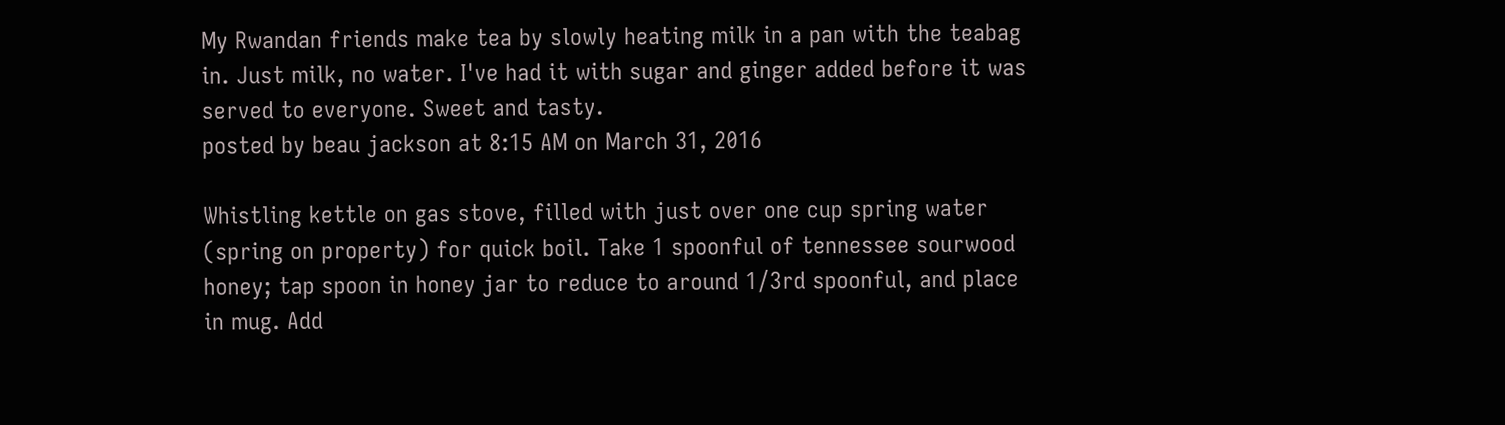My Rwandan friends make tea by slowly heating milk in a pan with the teabag in. Just milk, no water. I've had it with sugar and ginger added before it was served to everyone. Sweet and tasty.
posted by beau jackson at 8:15 AM on March 31, 2016

Whistling kettle on gas stove, filled with just over one cup spring water (spring on property) for quick boil. Take 1 spoonful of tennessee sourwood honey; tap spoon in honey jar to reduce to around 1/3rd spoonful, and place in mug. Add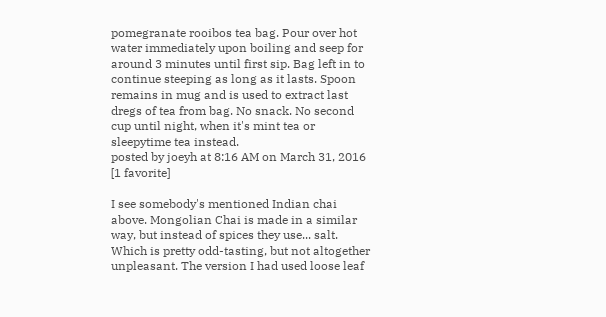pomegranate rooibos tea bag. Pour over hot water immediately upon boiling and seep for around 3 minutes until first sip. Bag left in to continue steeping as long as it lasts. Spoon remains in mug and is used to extract last dregs of tea from bag. No snack. No second cup until night, when it's mint tea or sleepytime tea instead.
posted by joeyh at 8:16 AM on March 31, 2016 [1 favorite]

I see somebody's mentioned Indian chai above. Mongolian Chai is made in a similar way, but instead of spices they use... salt. Which is pretty odd-tasting, but not altogether unpleasant. The version I had used loose leaf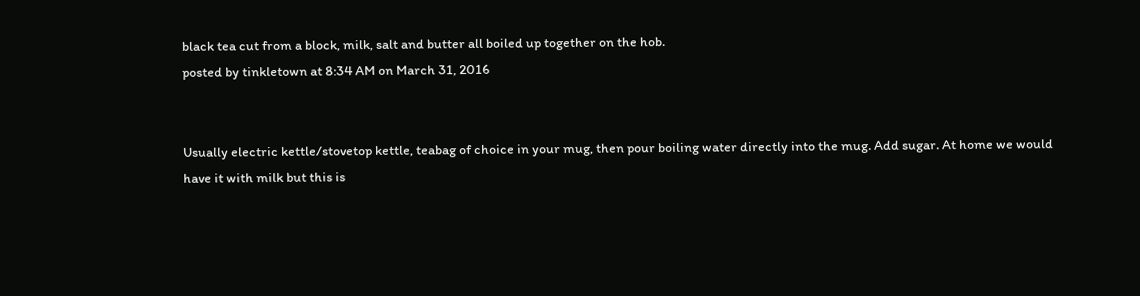black tea cut from a block, milk, salt and butter all boiled up together on the hob.
posted by tinkletown at 8:34 AM on March 31, 2016


Usually electric kettle/stovetop kettle, teabag of choice in your mug, then pour boiling water directly into the mug. Add sugar. At home we would have it with milk but this is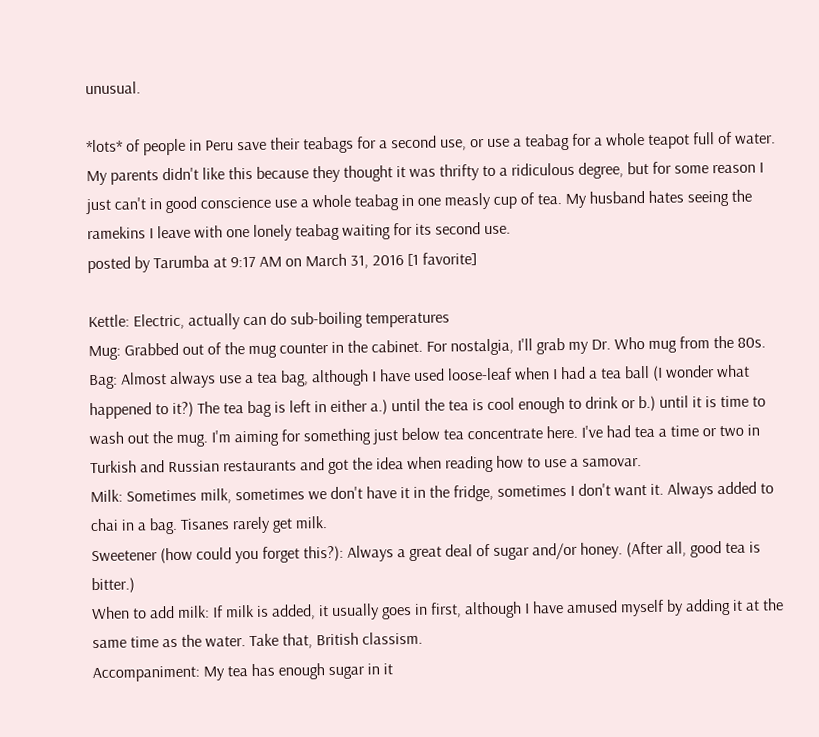unusual.

*lots* of people in Peru save their teabags for a second use, or use a teabag for a whole teapot full of water. My parents didn't like this because they thought it was thrifty to a ridiculous degree, but for some reason I just can't in good conscience use a whole teabag in one measly cup of tea. My husband hates seeing the ramekins I leave with one lonely teabag waiting for its second use.
posted by Tarumba at 9:17 AM on March 31, 2016 [1 favorite]

Kettle: Electric, actually can do sub-boiling temperatures
Mug: Grabbed out of the mug counter in the cabinet. For nostalgia, I'll grab my Dr. Who mug from the 80s.
Bag: Almost always use a tea bag, although I have used loose-leaf when I had a tea ball (I wonder what happened to it?) The tea bag is left in either a.) until the tea is cool enough to drink or b.) until it is time to wash out the mug. I'm aiming for something just below tea concentrate here. I've had tea a time or two in Turkish and Russian restaurants and got the idea when reading how to use a samovar.
Milk: Sometimes milk, sometimes we don't have it in the fridge, sometimes I don't want it. Always added to chai in a bag. Tisanes rarely get milk.
Sweetener (how could you forget this?): Always a great deal of sugar and/or honey. (After all, good tea is bitter.)
When to add milk: If milk is added, it usually goes in first, although I have amused myself by adding it at the same time as the water. Take that, British classism.
Accompaniment: My tea has enough sugar in it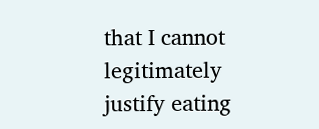that I cannot legitimately justify eating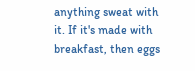anything sweat with it. If it's made with breakfast, then eggs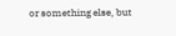or something else, but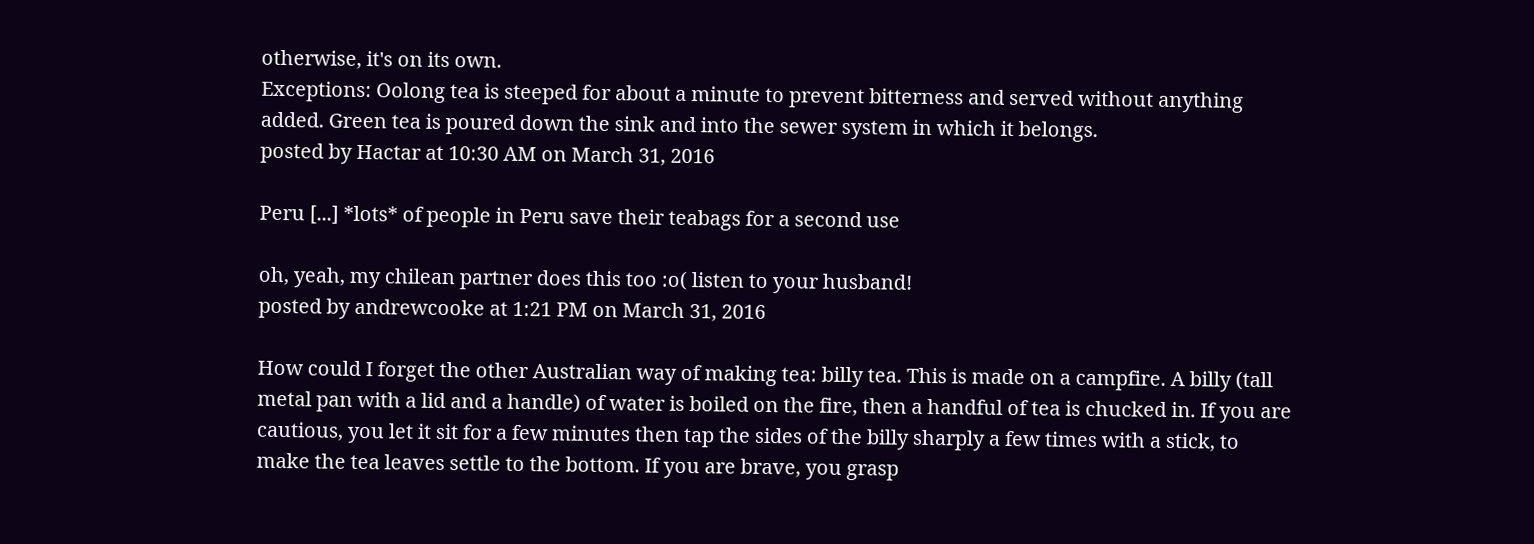otherwise, it's on its own.
Exceptions: Oolong tea is steeped for about a minute to prevent bitterness and served without anything added. Green tea is poured down the sink and into the sewer system in which it belongs.
posted by Hactar at 10:30 AM on March 31, 2016

Peru [...] *lots* of people in Peru save their teabags for a second use

oh, yeah, my chilean partner does this too :o( listen to your husband!
posted by andrewcooke at 1:21 PM on March 31, 2016

How could I forget the other Australian way of making tea: billy tea. This is made on a campfire. A billy (tall metal pan with a lid and a handle) of water is boiled on the fire, then a handful of tea is chucked in. If you are cautious, you let it sit for a few minutes then tap the sides of the billy sharply a few times with a stick, to make the tea leaves settle to the bottom. If you are brave, you grasp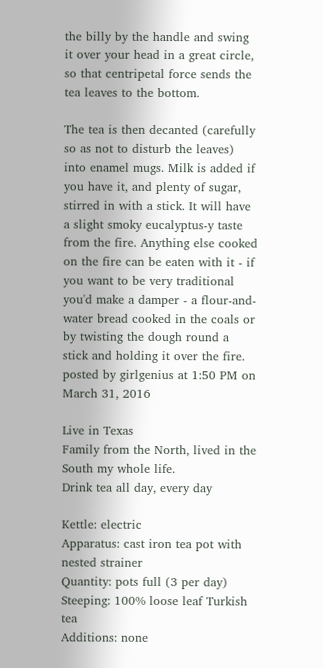the billy by the handle and swing it over your head in a great circle, so that centripetal force sends the tea leaves to the bottom.

The tea is then decanted (carefully so as not to disturb the leaves) into enamel mugs. Milk is added if you have it, and plenty of sugar, stirred in with a stick. It will have a slight smoky eucalyptus-y taste from the fire. Anything else cooked on the fire can be eaten with it - if you want to be very traditional you'd make a damper - a flour-and-water bread cooked in the coals or by twisting the dough round a stick and holding it over the fire.
posted by girlgenius at 1:50 PM on March 31, 2016

Live in Texas
Family from the North, lived in the South my whole life.
Drink tea all day, every day

Kettle: electric
Apparatus: cast iron tea pot with nested strainer
Quantity: pots full (3 per day)
Steeping: 100% loose leaf Turkish tea
Additions: none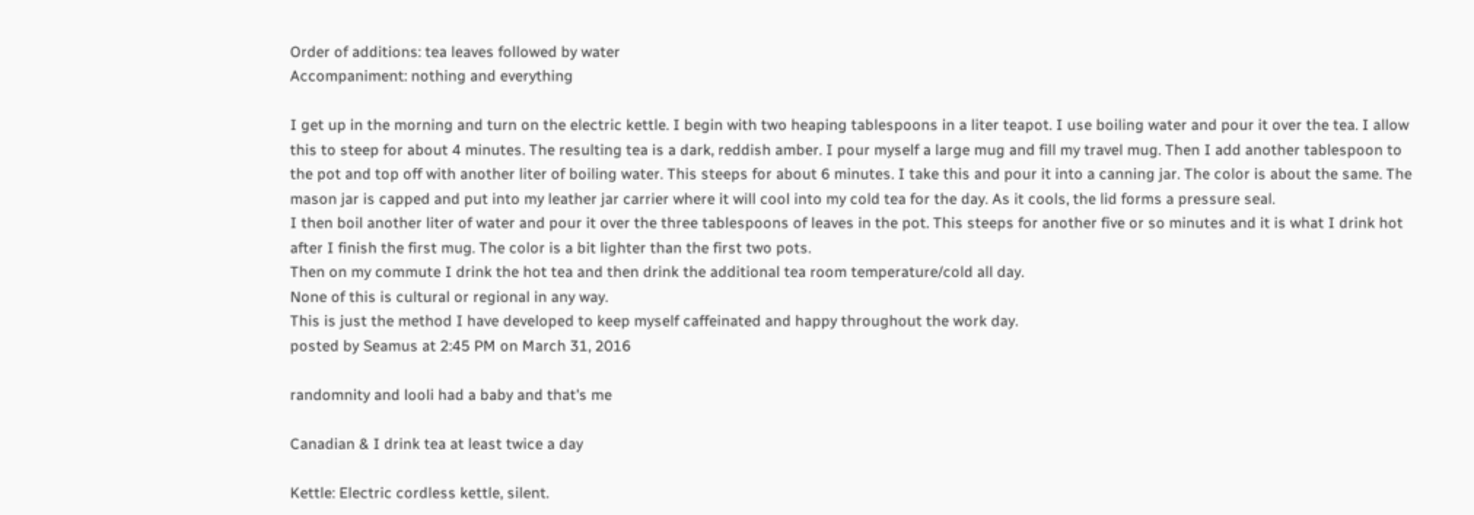Order of additions: tea leaves followed by water
Accompaniment: nothing and everything

I get up in the morning and turn on the electric kettle. I begin with two heaping tablespoons in a liter teapot. I use boiling water and pour it over the tea. I allow this to steep for about 4 minutes. The resulting tea is a dark, reddish amber. I pour myself a large mug and fill my travel mug. Then I add another tablespoon to the pot and top off with another liter of boiling water. This steeps for about 6 minutes. I take this and pour it into a canning jar. The color is about the same. The mason jar is capped and put into my leather jar carrier where it will cool into my cold tea for the day. As it cools, the lid forms a pressure seal.
I then boil another liter of water and pour it over the three tablespoons of leaves in the pot. This steeps for another five or so minutes and it is what I drink hot after I finish the first mug. The color is a bit lighter than the first two pots.
Then on my commute I drink the hot tea and then drink the additional tea room temperature/cold all day.
None of this is cultural or regional in any way.
This is just the method I have developed to keep myself caffeinated and happy throughout the work day.
posted by Seamus at 2:45 PM on March 31, 2016

randomnity and looli had a baby and that's me

Canadian & I drink tea at least twice a day

Kettle: Electric cordless kettle, silent.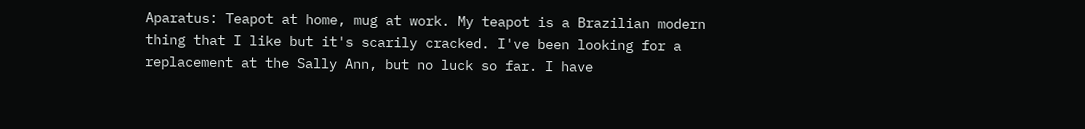Aparatus: Teapot at home, mug at work. My teapot is a Brazilian modern thing that I like but it's scarily cracked. I've been looking for a replacement at the Sally Ann, but no luck so far. I have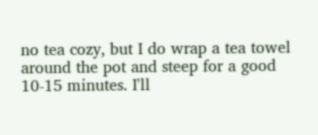no tea cozy, but I do wrap a tea towel around the pot and steep for a good 10-15 minutes. I'll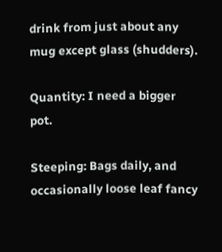drink from just about any mug except glass (shudders).

Quantity: I need a bigger pot.

Steeping: Bags daily, and occasionally loose leaf fancy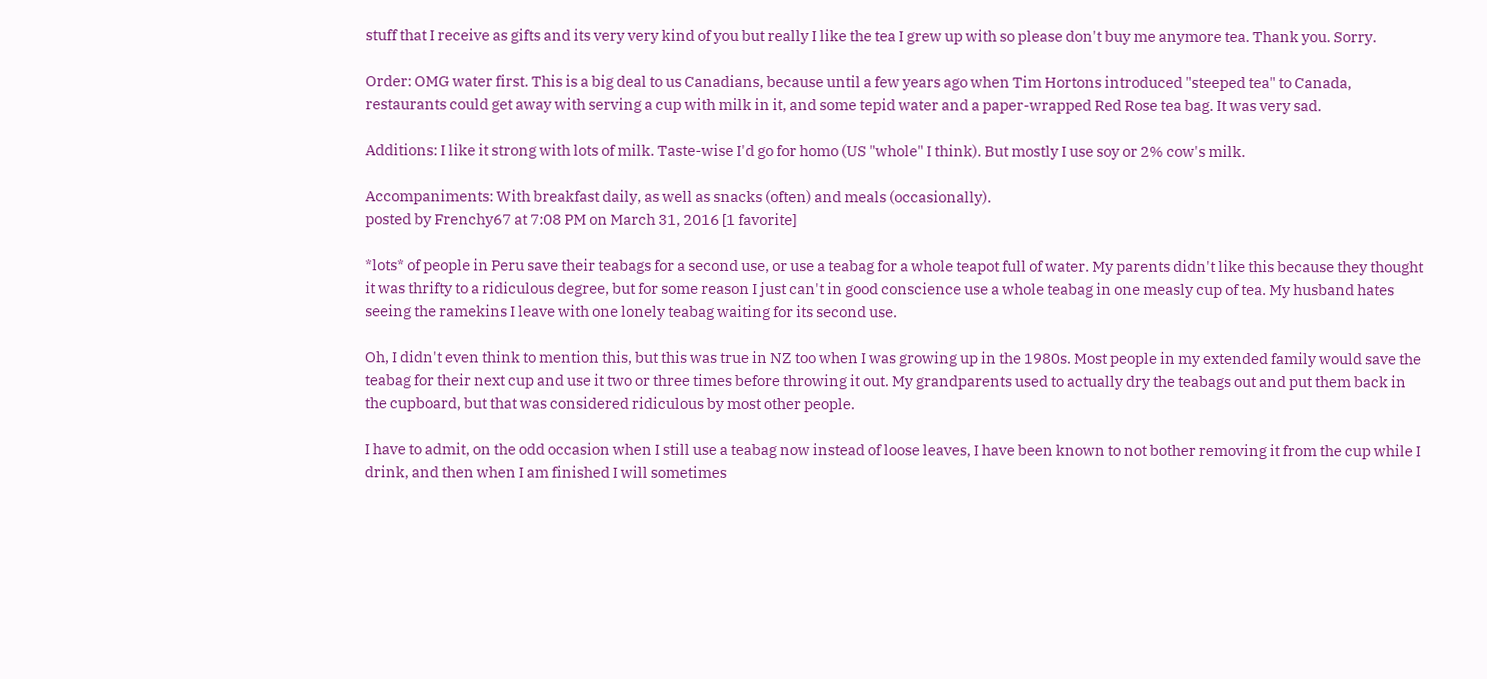stuff that I receive as gifts and its very very kind of you but really I like the tea I grew up with so please don't buy me anymore tea. Thank you. Sorry.

Order: OMG water first. This is a big deal to us Canadians, because until a few years ago when Tim Hortons introduced "steeped tea" to Canada, restaurants could get away with serving a cup with milk in it, and some tepid water and a paper-wrapped Red Rose tea bag. It was very sad.

Additions: I like it strong with lots of milk. Taste-wise I'd go for homo (US "whole" I think). But mostly I use soy or 2% cow's milk.

Accompaniments: With breakfast daily, as well as snacks (often) and meals (occasionally).
posted by Frenchy67 at 7:08 PM on March 31, 2016 [1 favorite]

*lots* of people in Peru save their teabags for a second use, or use a teabag for a whole teapot full of water. My parents didn't like this because they thought it was thrifty to a ridiculous degree, but for some reason I just can't in good conscience use a whole teabag in one measly cup of tea. My husband hates seeing the ramekins I leave with one lonely teabag waiting for its second use.

Oh, I didn't even think to mention this, but this was true in NZ too when I was growing up in the 1980s. Most people in my extended family would save the teabag for their next cup and use it two or three times before throwing it out. My grandparents used to actually dry the teabags out and put them back in the cupboard, but that was considered ridiculous by most other people.

I have to admit, on the odd occasion when I still use a teabag now instead of loose leaves, I have been known to not bother removing it from the cup while I drink, and then when I am finished I will sometimes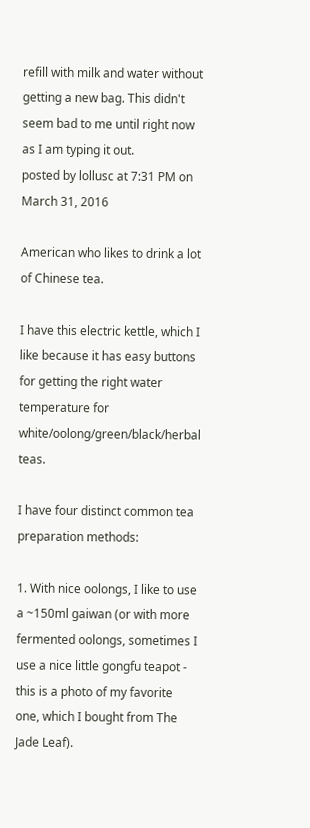refill with milk and water without getting a new bag. This didn't seem bad to me until right now as I am typing it out.
posted by lollusc at 7:31 PM on March 31, 2016

American who likes to drink a lot of Chinese tea.

I have this electric kettle, which I like because it has easy buttons for getting the right water temperature for white/oolong/green/black/herbal teas.

I have four distinct common tea preparation methods:

1. With nice oolongs, I like to use a ~150ml gaiwan (or with more fermented oolongs, sometimes I use a nice little gongfu teapot - this is a photo of my favorite one, which I bought from The Jade Leaf).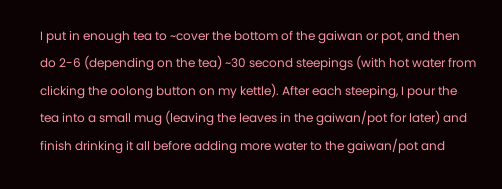I put in enough tea to ~cover the bottom of the gaiwan or pot, and then do 2-6 (depending on the tea) ~30 second steepings (with hot water from clicking the oolong button on my kettle). After each steeping, I pour the tea into a small mug (leaving the leaves in the gaiwan/pot for later) and finish drinking it all before adding more water to the gaiwan/pot and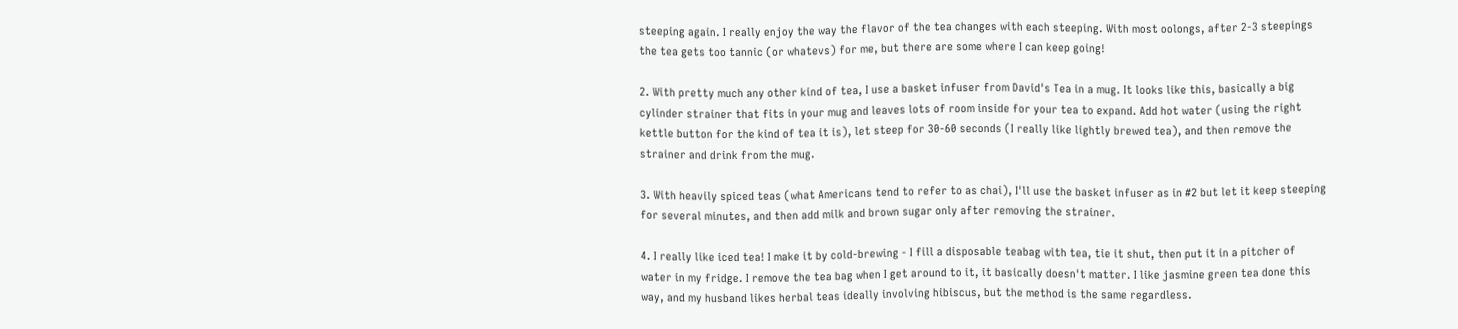steeping again. I really enjoy the way the flavor of the tea changes with each steeping. With most oolongs, after 2-3 steepings the tea gets too tannic (or whatevs) for me, but there are some where I can keep going!

2. With pretty much any other kind of tea, I use a basket infuser from David's Tea in a mug. It looks like this, basically a big cylinder strainer that fits in your mug and leaves lots of room inside for your tea to expand. Add hot water (using the right kettle button for the kind of tea it is), let steep for 30-60 seconds (I really like lightly brewed tea), and then remove the strainer and drink from the mug.

3. With heavily spiced teas (what Americans tend to refer to as chai), I'll use the basket infuser as in #2 but let it keep steeping for several minutes, and then add milk and brown sugar only after removing the strainer.

4. I really like iced tea! I make it by cold-brewing - I fill a disposable teabag with tea, tie it shut, then put it in a pitcher of water in my fridge. I remove the tea bag when I get around to it, it basically doesn't matter. I like jasmine green tea done this way, and my husband likes herbal teas ideally involving hibiscus, but the method is the same regardless.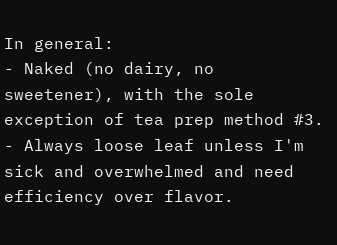In general:
- Naked (no dairy, no sweetener), with the sole exception of tea prep method #3.
- Always loose leaf unless I'm sick and overwhelmed and need efficiency over flavor.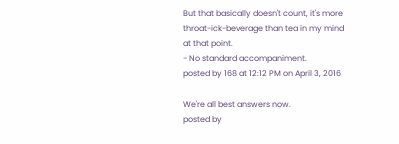But that basically doesn't count, it's more throat-ick-beverage than tea in my mind at that point.
- No standard accompaniment.
posted by 168 at 12:12 PM on April 3, 2016

We're all best answers now.
posted by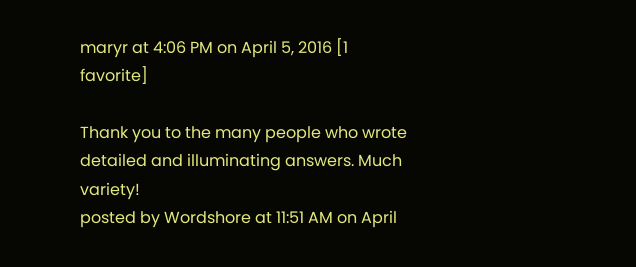maryr at 4:06 PM on April 5, 2016 [1 favorite]

Thank you to the many people who wrote detailed and illuminating answers. Much variety!
posted by Wordshore at 11:51 AM on April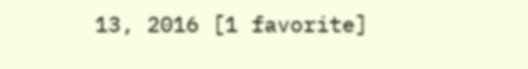13, 2016 [1 favorite]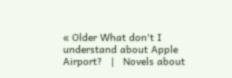« Older What don't I understand about Apple Airport?   |   Novels about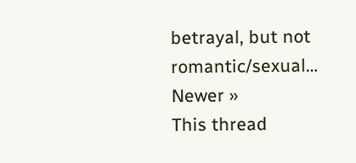betrayal, but not romantic/sexual... Newer »
This thread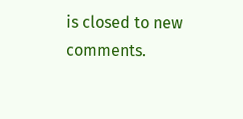is closed to new comments.